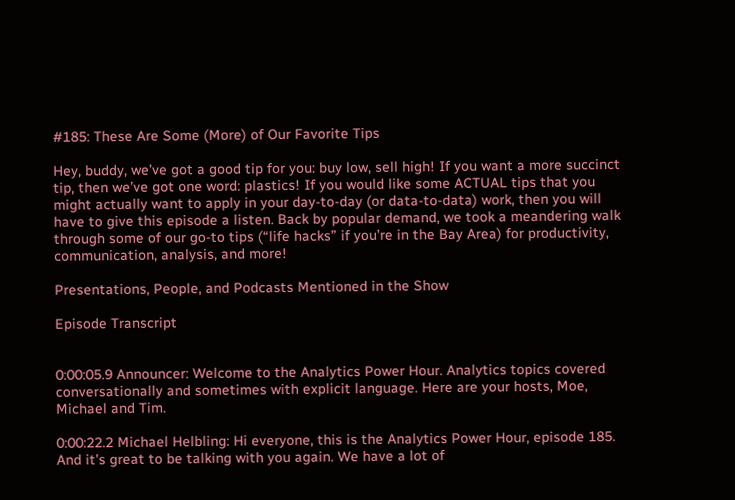#185: These Are Some (More) of Our Favorite Tips

Hey, buddy, we’ve got a good tip for you: buy low, sell high! If you want a more succinct tip, then we’ve got one word: plastics! If you would like some ACTUAL tips that you might actually want to apply in your day-to-day (or data-to-data) work, then you will have to give this episode a listen. Back by popular demand, we took a meandering walk through some of our go-to tips (“life hacks” if you’re in the Bay Area) for productivity, communication, analysis, and more!

Presentations, People, and Podcasts Mentioned in the Show

Episode Transcript


0:00:05.9 Announcer: Welcome to the Analytics Power Hour. Analytics topics covered conversationally and sometimes with explicit language. Here are your hosts, Moe, Michael and Tim.

0:00:22.2 Michael Helbling: Hi everyone, this is the Analytics Power Hour, episode 185. And it’s great to be talking with you again. We have a lot of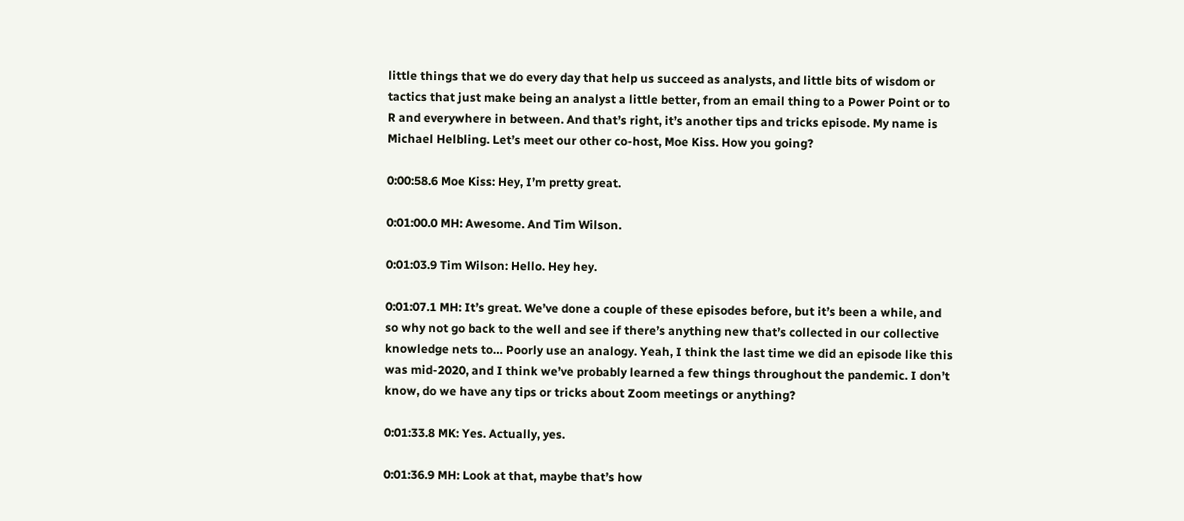little things that we do every day that help us succeed as analysts, and little bits of wisdom or tactics that just make being an analyst a little better, from an email thing to a Power Point or to R and everywhere in between. And that’s right, it’s another tips and tricks episode. My name is Michael Helbling. Let’s meet our other co-host, Moe Kiss. How you going?

0:00:58.6 Moe Kiss: Hey, I’m pretty great.

0:01:00.0 MH: Awesome. And Tim Wilson.

0:01:03.9 Tim Wilson: Hello. Hey hey.

0:01:07.1 MH: It’s great. We’ve done a couple of these episodes before, but it’s been a while, and so why not go back to the well and see if there’s anything new that’s collected in our collective knowledge nets to… Poorly use an analogy. Yeah, I think the last time we did an episode like this was mid-2020, and I think we’ve probably learned a few things throughout the pandemic. I don’t know, do we have any tips or tricks about Zoom meetings or anything?

0:01:33.8 MK: Yes. Actually, yes.

0:01:36.9 MH: Look at that, maybe that’s how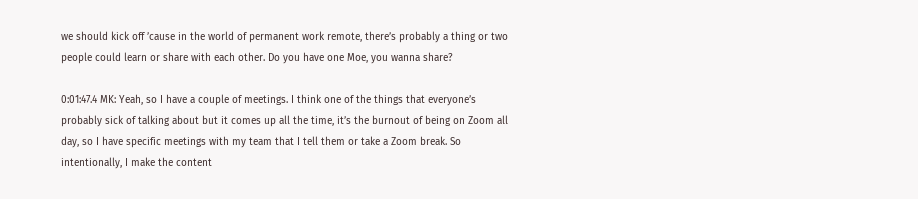we should kick off ’cause in the world of permanent work remote, there’s probably a thing or two people could learn or share with each other. Do you have one Moe, you wanna share?

0:01:47.4 MK: Yeah, so I have a couple of meetings. I think one of the things that everyone’s probably sick of talking about but it comes up all the time, it’s the burnout of being on Zoom all day, so I have specific meetings with my team that I tell them or take a Zoom break. So intentionally, I make the content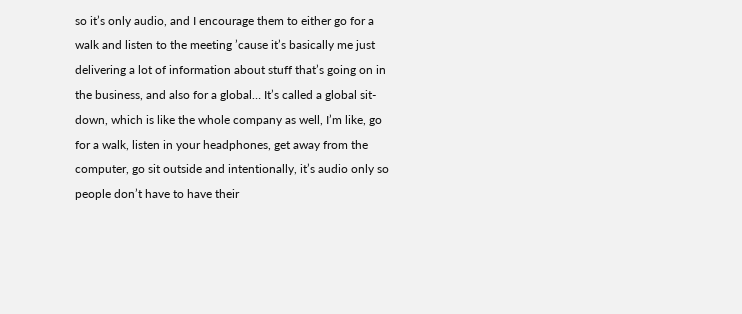so it’s only audio, and I encourage them to either go for a walk and listen to the meeting ’cause it’s basically me just delivering a lot of information about stuff that’s going on in the business, and also for a global… It’s called a global sit-down, which is like the whole company as well, I’m like, go for a walk, listen in your headphones, get away from the computer, go sit outside and intentionally, it’s audio only so people don’t have to have their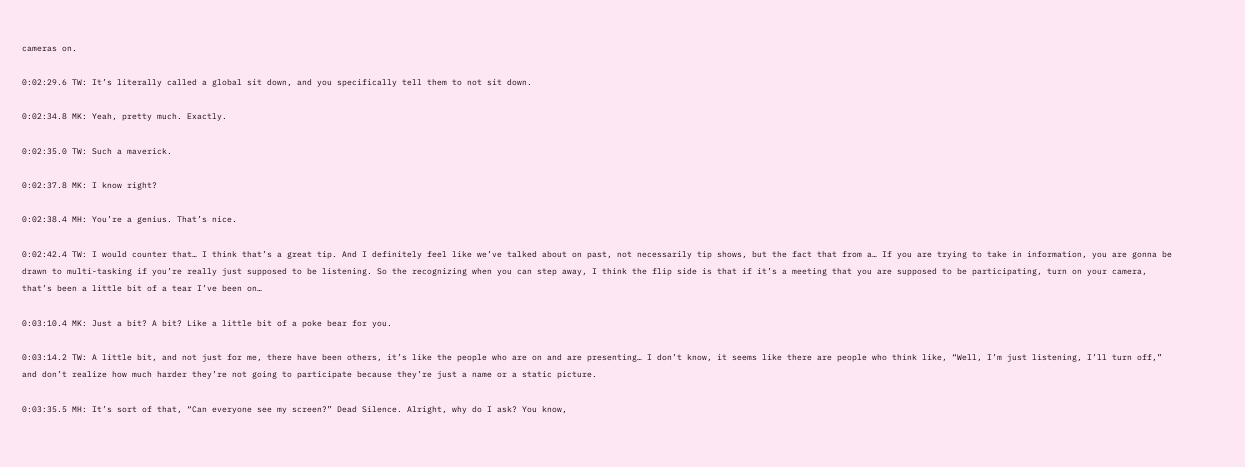cameras on.

0:02:29.6 TW: It’s literally called a global sit down, and you specifically tell them to not sit down.

0:02:34.8 MK: Yeah, pretty much. Exactly.

0:02:35.0 TW: Such a maverick.

0:02:37.8 MK: I know right?

0:02:38.4 MH: You’re a genius. That’s nice.

0:02:42.4 TW: I would counter that… I think that’s a great tip. And I definitely feel like we’ve talked about on past, not necessarily tip shows, but the fact that from a… If you are trying to take in information, you are gonna be drawn to multi-tasking if you’re really just supposed to be listening. So the recognizing when you can step away, I think the flip side is that if it’s a meeting that you are supposed to be participating, turn on your camera, that’s been a little bit of a tear I’ve been on…

0:03:10.4 MK: Just a bit? A bit? Like a little bit of a poke bear for you.

0:03:14.2 TW: A little bit, and not just for me, there have been others, it’s like the people who are on and are presenting… I don’t know, it seems like there are people who think like, “Well, I’m just listening, I’ll turn off,” and don’t realize how much harder they’re not going to participate because they’re just a name or a static picture.

0:03:35.5 MH: It’s sort of that, “Can everyone see my screen?” Dead Silence. Alright, why do I ask? You know,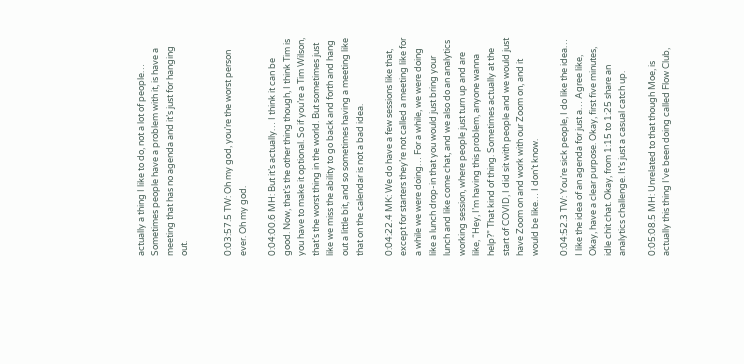actually a thing I like to do, not a lot of people… Sometimes people have a problem with it, is have a meeting that has no agenda and it’s just for hanging out.


0:03:57.5 TW: Oh my god, you’re the worst person ever. Oh my god.

0:04:00.6 MH: But it’s actually… I think it can be good. Now, that’s the other thing though, I think Tim is you have to make it optional. So if you’re a Tim Wilson, that’s the worst thing in the world. But sometimes just like we miss the ability to go back and forth and hang out a little bit, and so sometimes having a meeting like that on the calendar is not a bad idea.

0:04:22.4 MK: We do have a few sessions like that, except for starters they’re not called a meeting like for a while we were doing… For a while, we were doing like a lunch drop-in that you would just bring your lunch and like come chat, and we also do an analytics working session, where people just turn up and are like, “Hey, I’m having this problem, anyone wanna help?” That kind of thing. Sometimes actually at the start of COVID, I did sit with people and we would just have Zoom on and work with our Zoom on, and it would be like… I don’t know.

0:04:52.3 TW: You’re sick people, I do like the idea… I like the idea of an agenda for just a… Agree like, Okay, have a clear purpose. Okay, first five minutes, idle chit chat. Okay, from 1:15 to 1:25 share an analytics challenge. It’s just a casual catch up.

0:05:08.5 MH: Unrelated to that though Moe, is actually this thing I’ve been doing called Flow Club,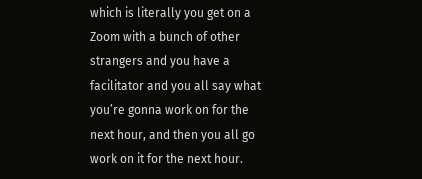which is literally you get on a Zoom with a bunch of other strangers and you have a facilitator and you all say what you’re gonna work on for the next hour, and then you all go work on it for the next hour.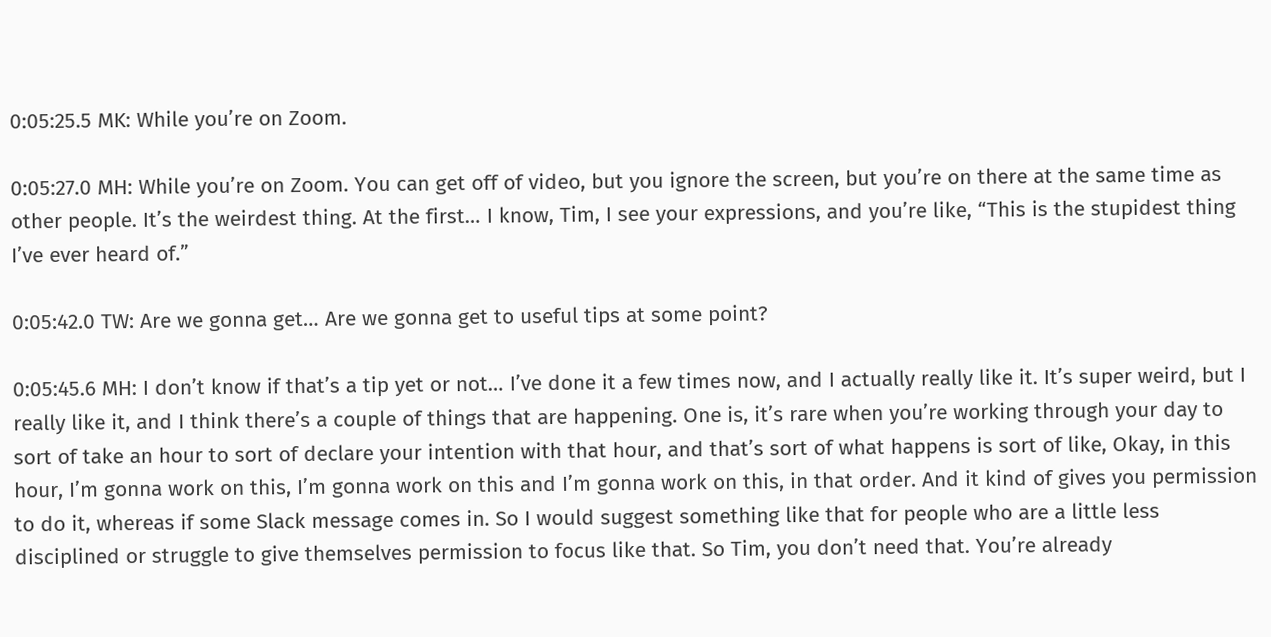0:05:25.5 MK: While you’re on Zoom.

0:05:27.0 MH: While you’re on Zoom. You can get off of video, but you ignore the screen, but you’re on there at the same time as other people. It’s the weirdest thing. At the first… I know, Tim, I see your expressions, and you’re like, “This is the stupidest thing I’ve ever heard of.”

0:05:42.0 TW: Are we gonna get… Are we gonna get to useful tips at some point?

0:05:45.6 MH: I don’t know if that’s a tip yet or not… I’ve done it a few times now, and I actually really like it. It’s super weird, but I really like it, and I think there’s a couple of things that are happening. One is, it’s rare when you’re working through your day to sort of take an hour to sort of declare your intention with that hour, and that’s sort of what happens is sort of like, Okay, in this hour, I’m gonna work on this, I’m gonna work on this and I’m gonna work on this, in that order. And it kind of gives you permission to do it, whereas if some Slack message comes in. So I would suggest something like that for people who are a little less disciplined or struggle to give themselves permission to focus like that. So Tim, you don’t need that. You’re already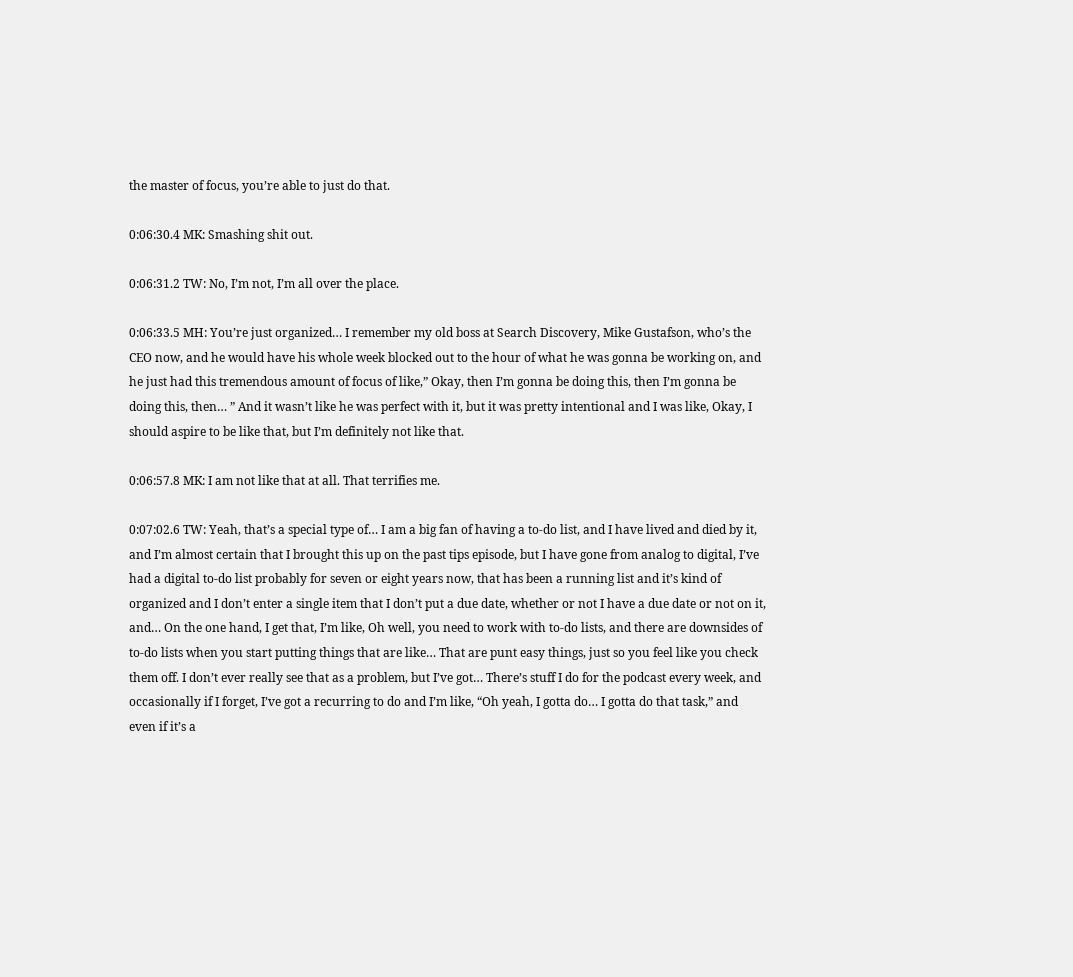the master of focus, you’re able to just do that.

0:06:30.4 MK: Smashing shit out.

0:06:31.2 TW: No, I’m not, I’m all over the place.

0:06:33.5 MH: You’re just organized… I remember my old boss at Search Discovery, Mike Gustafson, who’s the CEO now, and he would have his whole week blocked out to the hour of what he was gonna be working on, and he just had this tremendous amount of focus of like,” Okay, then I’m gonna be doing this, then I’m gonna be doing this, then… ” And it wasn’t like he was perfect with it, but it was pretty intentional and I was like, Okay, I should aspire to be like that, but I’m definitely not like that.

0:06:57.8 MK: I am not like that at all. That terrifies me.

0:07:02.6 TW: Yeah, that’s a special type of… I am a big fan of having a to-do list, and I have lived and died by it, and I’m almost certain that I brought this up on the past tips episode, but I have gone from analog to digital, I’ve had a digital to-do list probably for seven or eight years now, that has been a running list and it’s kind of organized and I don’t enter a single item that I don’t put a due date, whether or not I have a due date or not on it, and… On the one hand, I get that, I’m like, Oh well, you need to work with to-do lists, and there are downsides of to-do lists when you start putting things that are like… That are punt easy things, just so you feel like you check them off. I don’t ever really see that as a problem, but I’ve got… There’s stuff I do for the podcast every week, and occasionally if I forget, I’ve got a recurring to do and I’m like, “Oh yeah, I gotta do… I gotta do that task,” and even if it’s a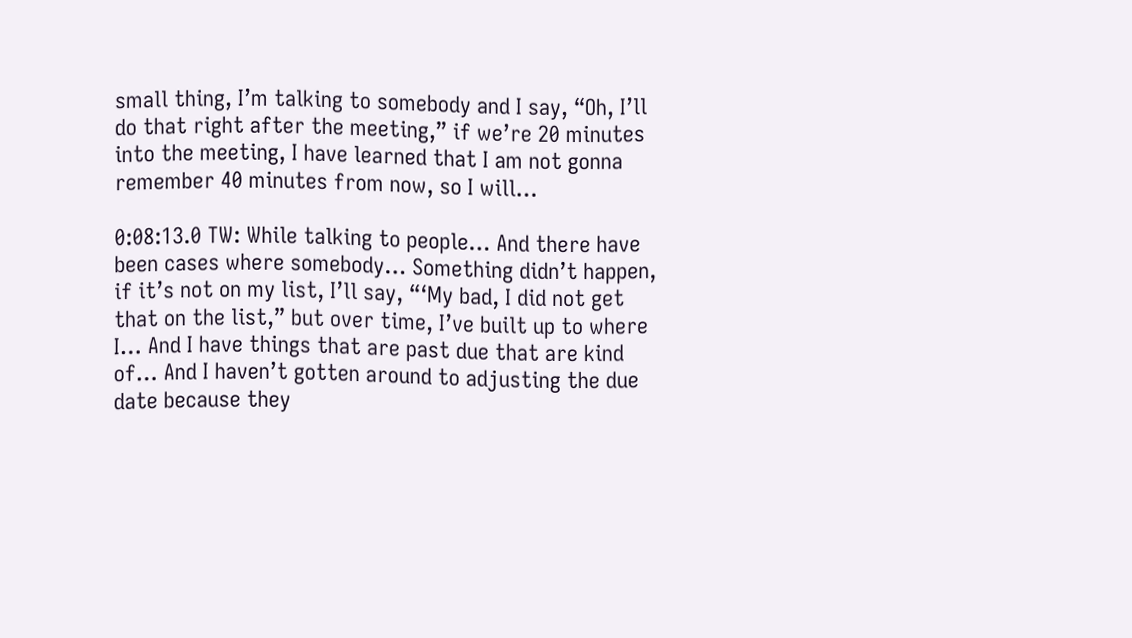small thing, I’m talking to somebody and I say, “Oh, I’ll do that right after the meeting,” if we’re 20 minutes into the meeting, I have learned that I am not gonna remember 40 minutes from now, so I will…

0:08:13.0 TW: While talking to people… And there have been cases where somebody… Something didn’t happen, if it’s not on my list, I’ll say, “‘My bad, I did not get that on the list,” but over time, I’ve built up to where I… And I have things that are past due that are kind of… And I haven’t gotten around to adjusting the due date because they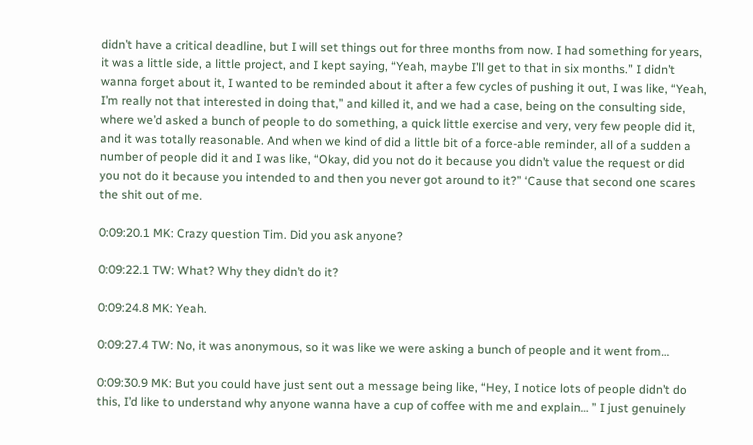didn’t have a critical deadline, but I will set things out for three months from now. I had something for years, it was a little side, a little project, and I kept saying, “Yeah, maybe I’ll get to that in six months.” I didn’t wanna forget about it, I wanted to be reminded about it after a few cycles of pushing it out, I was like, “Yeah, I’m really not that interested in doing that,” and killed it, and we had a case, being on the consulting side, where we’d asked a bunch of people to do something, a quick little exercise and very, very few people did it, and it was totally reasonable. And when we kind of did a little bit of a force-able reminder, all of a sudden a number of people did it and I was like, “Okay, did you not do it because you didn’t value the request or did you not do it because you intended to and then you never got around to it?” ‘Cause that second one scares the shit out of me.

0:09:20.1 MK: Crazy question Tim. Did you ask anyone?

0:09:22.1 TW: What? Why they didn’t do it?

0:09:24.8 MK: Yeah.

0:09:27.4 TW: No, it was anonymous, so it was like we were asking a bunch of people and it went from…

0:09:30.9 MK: But you could have just sent out a message being like, “Hey, I notice lots of people didn’t do this, I’d like to understand why anyone wanna have a cup of coffee with me and explain… ” I just genuinely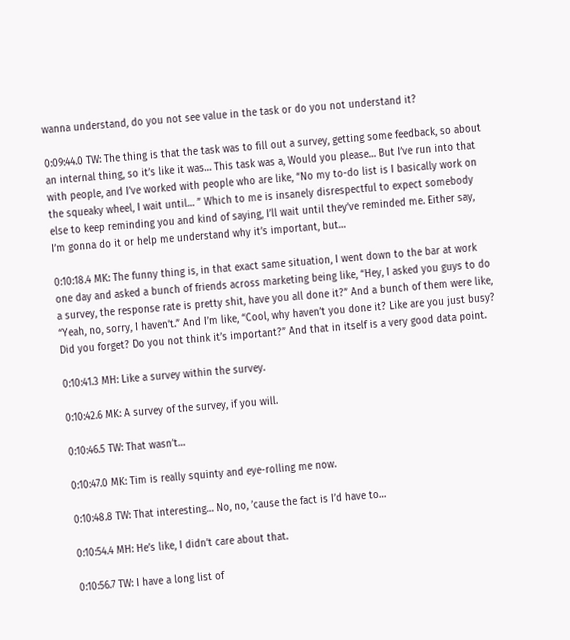wanna understand, do you not see value in the task or do you not understand it?

0:09:44.0 TW: The thing is that the task was to fill out a survey, getting some feedback, so about an internal thing, so it’s like it was… This task was a, Would you please… But I’ve run into that with people, and I’ve worked with people who are like, “No my to-do list is I basically work on the squeaky wheel, I wait until… ” Which to me is insanely disrespectful to expect somebody else to keep reminding you and kind of saying, I’ll wait until they’ve reminded me. Either say, I’m gonna do it or help me understand why it’s important, but…

0:10:18.4 MK: The funny thing is, in that exact same situation, I went down to the bar at work one day and asked a bunch of friends across marketing being like, “Hey, I asked you guys to do a survey, the response rate is pretty shit, have you all done it?” And a bunch of them were like, “Yeah, no, sorry, I haven’t.” And I’m like, “Cool, why haven’t you done it? Like are you just busy? Did you forget? Do you not think it’s important?” And that in itself is a very good data point.

0:10:41.3 MH: Like a survey within the survey.

0:10:42.6 MK: A survey of the survey, if you will.

0:10:46.5 TW: That wasn’t…

0:10:47.0 MK: Tim is really squinty and eye-rolling me now.

0:10:48.8 TW: That interesting… No, no, ’cause the fact is I’d have to…

0:10:54.4 MH: He’s like, I didn’t care about that.

0:10:56.7 TW: I have a long list of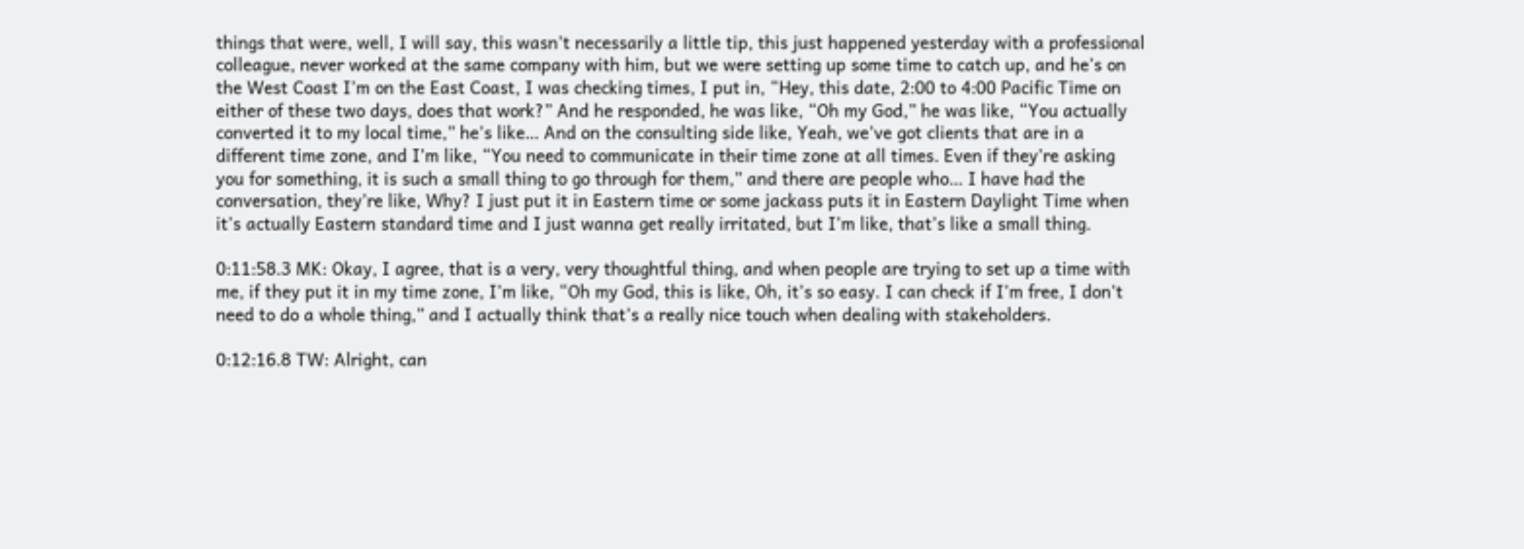things that were, well, I will say, this wasn’t necessarily a little tip, this just happened yesterday with a professional colleague, never worked at the same company with him, but we were setting up some time to catch up, and he’s on the West Coast I’m on the East Coast, I was checking times, I put in, “Hey, this date, 2:00 to 4:00 Pacific Time on either of these two days, does that work?” And he responded, he was like, “Oh my God,” he was like, “You actually converted it to my local time,” he’s like… And on the consulting side like, Yeah, we’ve got clients that are in a different time zone, and I’m like, “You need to communicate in their time zone at all times. Even if they’re asking you for something, it is such a small thing to go through for them,” and there are people who… I have had the conversation, they’re like, Why? I just put it in Eastern time or some jackass puts it in Eastern Daylight Time when it’s actually Eastern standard time and I just wanna get really irritated, but I’m like, that’s like a small thing.

0:11:58.3 MK: Okay, I agree, that is a very, very thoughtful thing, and when people are trying to set up a time with me, if they put it in my time zone, I’m like, “Oh my God, this is like, Oh, it’s so easy. I can check if I’m free, I don’t need to do a whole thing,” and I actually think that’s a really nice touch when dealing with stakeholders.

0:12:16.8 TW: Alright, can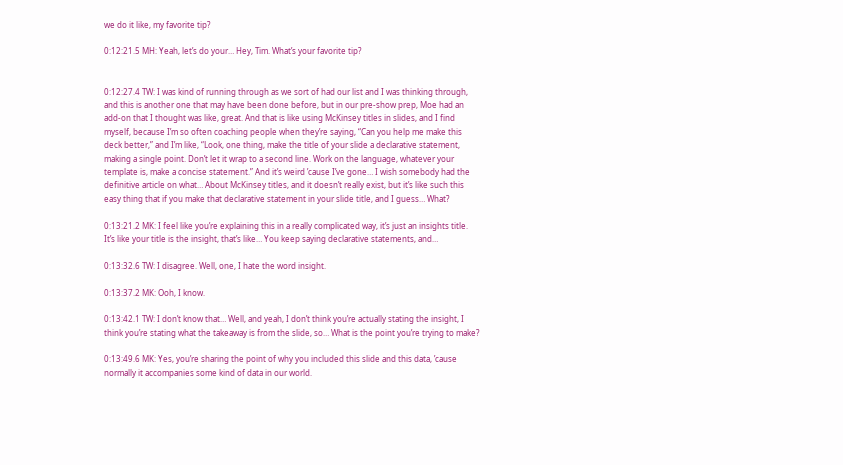we do it like, my favorite tip?

0:12:21.5 MH: Yeah, let’s do your… Hey, Tim. What’s your favorite tip?


0:12:27.4 TW: I was kind of running through as we sort of had our list and I was thinking through, and this is another one that may have been done before, but in our pre-show prep, Moe had an add-on that I thought was like, great. And that is like using McKinsey titles in slides, and I find myself, because I’m so often coaching people when they’re saying, “Can you help me make this deck better,” and I’m like, “Look, one thing, make the title of your slide a declarative statement, making a single point. Don’t let it wrap to a second line. Work on the language, whatever your template is, make a concise statement.” And it’s weird ’cause I’ve gone… I wish somebody had the definitive article on what… About McKinsey titles, and it doesn’t really exist, but it’s like such this easy thing that if you make that declarative statement in your slide title, and I guess… What?

0:13:21.2 MK: I feel like you’re explaining this in a really complicated way, it’s just an insights title. It’s like your title is the insight, that’s like… You keep saying declarative statements, and…

0:13:32.6 TW: I disagree. Well, one, I hate the word insight.

0:13:37.2 MK: Ooh, I know.

0:13:42.1 TW: I don’t know that… Well, and yeah, I don’t think you’re actually stating the insight, I think you’re stating what the takeaway is from the slide, so… What is the point you’re trying to make?

0:13:49.6 MK: Yes, you’re sharing the point of why you included this slide and this data, ’cause normally it accompanies some kind of data in our world.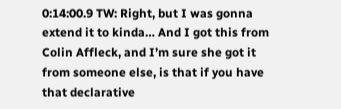0:14:00.9 TW: Right, but I was gonna extend it to kinda… And I got this from Colin Affleck, and I’m sure she got it from someone else, is that if you have that declarative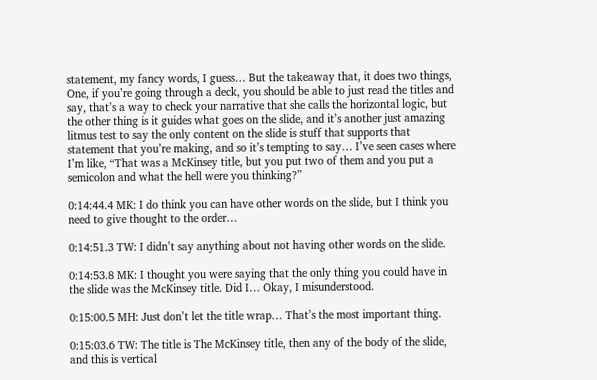statement, my fancy words, I guess… But the takeaway that, it does two things, One, if you’re going through a deck, you should be able to just read the titles and say, that’s a way to check your narrative that she calls the horizontal logic, but the other thing is it guides what goes on the slide, and it’s another just amazing litmus test to say the only content on the slide is stuff that supports that statement that you’re making, and so it’s tempting to say… I’ve seen cases where I’m like, “That was a McKinsey title, but you put two of them and you put a semicolon and what the hell were you thinking?”

0:14:44.4 MK: I do think you can have other words on the slide, but I think you need to give thought to the order…

0:14:51.3 TW: I didn’t say anything about not having other words on the slide.

0:14:53.8 MK: I thought you were saying that the only thing you could have in the slide was the McKinsey title. Did I… Okay, I misunderstood.

0:15:00.5 MH: Just don’t let the title wrap… That’s the most important thing.

0:15:03.6 TW: The title is The McKinsey title, then any of the body of the slide, and this is vertical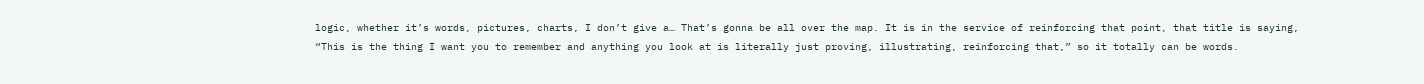logic, whether it’s words, pictures, charts, I don’t give a… That’s gonna be all over the map. It is in the service of reinforcing that point, that title is saying, “This is the thing I want you to remember and anything you look at is literally just proving, illustrating, reinforcing that,” so it totally can be words.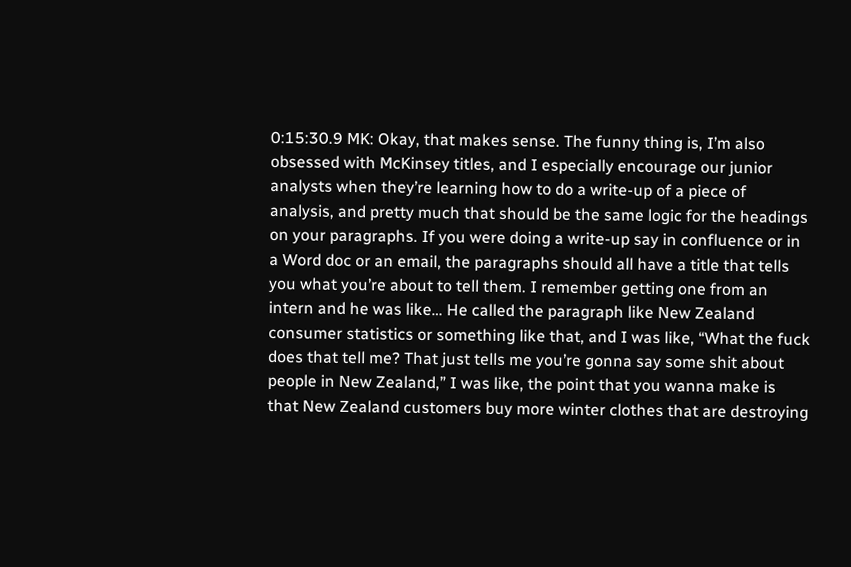0:15:30.9 MK: Okay, that makes sense. The funny thing is, I’m also obsessed with McKinsey titles, and I especially encourage our junior analysts when they’re learning how to do a write-up of a piece of analysis, and pretty much that should be the same logic for the headings on your paragraphs. If you were doing a write-up say in confluence or in a Word doc or an email, the paragraphs should all have a title that tells you what you’re about to tell them. I remember getting one from an intern and he was like… He called the paragraph like New Zealand consumer statistics or something like that, and I was like, “What the fuck does that tell me? That just tells me you’re gonna say some shit about people in New Zealand,” I was like, the point that you wanna make is that New Zealand customers buy more winter clothes that are destroying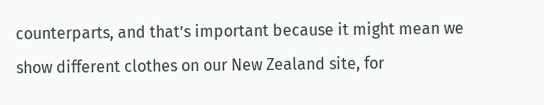counterparts, and that’s important because it might mean we show different clothes on our New Zealand site, for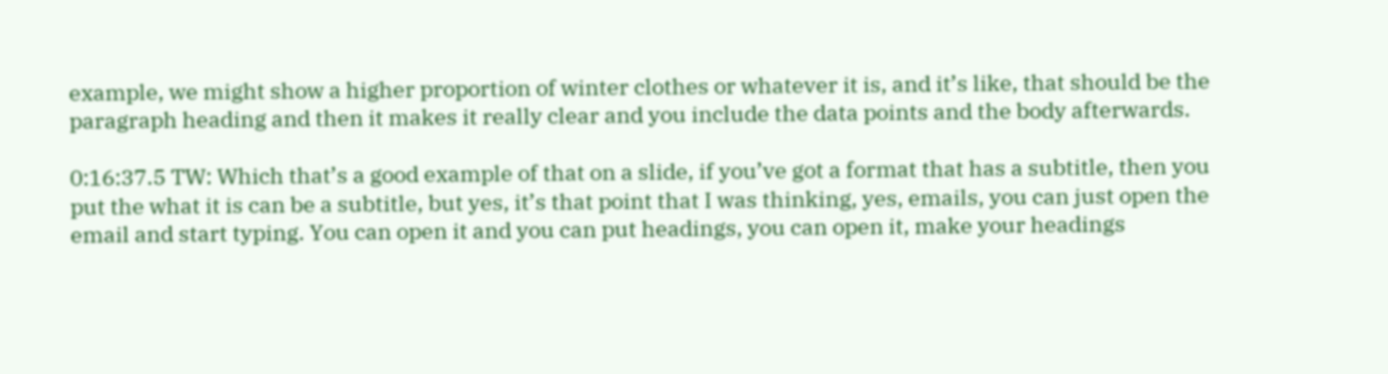example, we might show a higher proportion of winter clothes or whatever it is, and it’s like, that should be the paragraph heading and then it makes it really clear and you include the data points and the body afterwards.

0:16:37.5 TW: Which that’s a good example of that on a slide, if you’ve got a format that has a subtitle, then you put the what it is can be a subtitle, but yes, it’s that point that I was thinking, yes, emails, you can just open the email and start typing. You can open it and you can put headings, you can open it, make your headings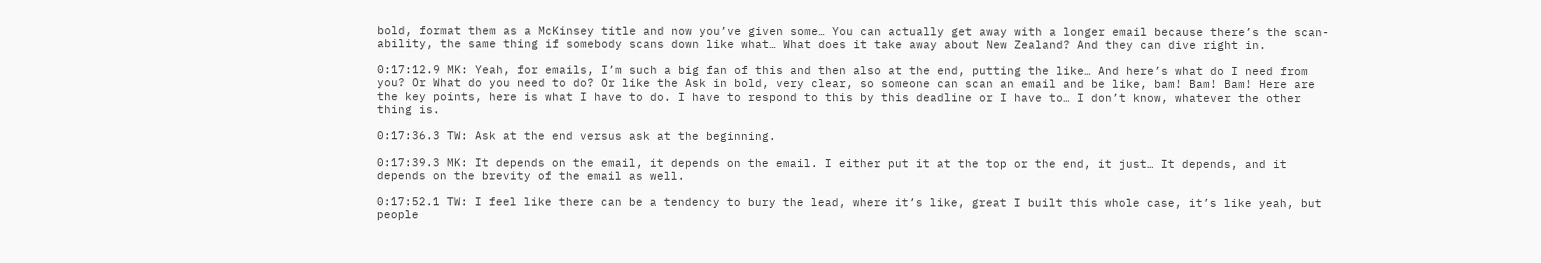bold, format them as a McKinsey title and now you’ve given some… You can actually get away with a longer email because there’s the scan-ability, the same thing if somebody scans down like what… What does it take away about New Zealand? And they can dive right in.

0:17:12.9 MK: Yeah, for emails, I’m such a big fan of this and then also at the end, putting the like… And here’s what do I need from you? Or What do you need to do? Or like the Ask in bold, very clear, so someone can scan an email and be like, bam! Bam! Bam! Here are the key points, here is what I have to do. I have to respond to this by this deadline or I have to… I don’t know, whatever the other thing is.

0:17:36.3 TW: Ask at the end versus ask at the beginning.

0:17:39.3 MK: It depends on the email, it depends on the email. I either put it at the top or the end, it just… It depends, and it depends on the brevity of the email as well.

0:17:52.1 TW: I feel like there can be a tendency to bury the lead, where it’s like, great I built this whole case, it’s like yeah, but people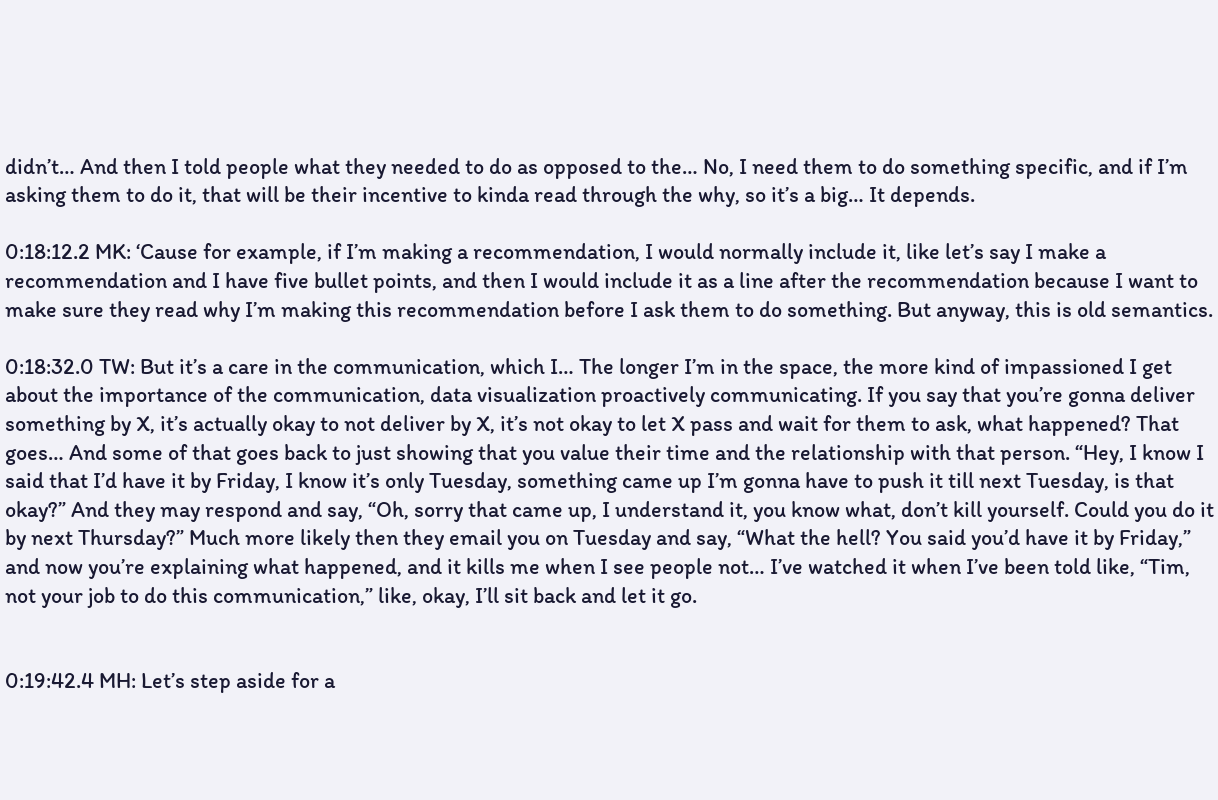didn’t… And then I told people what they needed to do as opposed to the… No, I need them to do something specific, and if I’m asking them to do it, that will be their incentive to kinda read through the why, so it’s a big… It depends.

0:18:12.2 MK: ‘Cause for example, if I’m making a recommendation, I would normally include it, like let’s say I make a recommendation and I have five bullet points, and then I would include it as a line after the recommendation because I want to make sure they read why I’m making this recommendation before I ask them to do something. But anyway, this is old semantics.

0:18:32.0 TW: But it’s a care in the communication, which I… The longer I’m in the space, the more kind of impassioned I get about the importance of the communication, data visualization proactively communicating. If you say that you’re gonna deliver something by X, it’s actually okay to not deliver by X, it’s not okay to let X pass and wait for them to ask, what happened? That goes… And some of that goes back to just showing that you value their time and the relationship with that person. “Hey, I know I said that I’d have it by Friday, I know it’s only Tuesday, something came up I’m gonna have to push it till next Tuesday, is that okay?” And they may respond and say, “Oh, sorry that came up, I understand it, you know what, don’t kill yourself. Could you do it by next Thursday?” Much more likely then they email you on Tuesday and say, “What the hell? You said you’d have it by Friday,” and now you’re explaining what happened, and it kills me when I see people not… I’ve watched it when I’ve been told like, “Tim, not your job to do this communication,” like, okay, I’ll sit back and let it go.


0:19:42.4 MH: Let’s step aside for a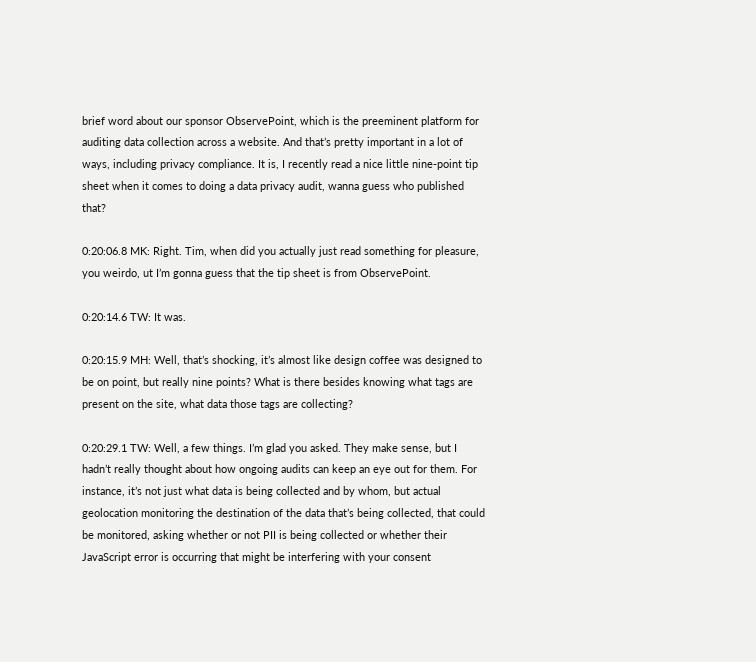brief word about our sponsor ObservePoint, which is the preeminent platform for auditing data collection across a website. And that’s pretty important in a lot of ways, including privacy compliance. It is, I recently read a nice little nine-point tip sheet when it comes to doing a data privacy audit, wanna guess who published that?

0:20:06.8 MK: Right. Tim, when did you actually just read something for pleasure, you weirdo, ut I’m gonna guess that the tip sheet is from ObservePoint.

0:20:14.6 TW: It was.

0:20:15.9 MH: Well, that’s shocking, it’s almost like design coffee was designed to be on point, but really nine points? What is there besides knowing what tags are present on the site, what data those tags are collecting?

0:20:29.1 TW: Well, a few things. I’m glad you asked. They make sense, but I hadn’t really thought about how ongoing audits can keep an eye out for them. For instance, it’s not just what data is being collected and by whom, but actual geolocation monitoring the destination of the data that’s being collected, that could be monitored, asking whether or not PII is being collected or whether their JavaScript error is occurring that might be interfering with your consent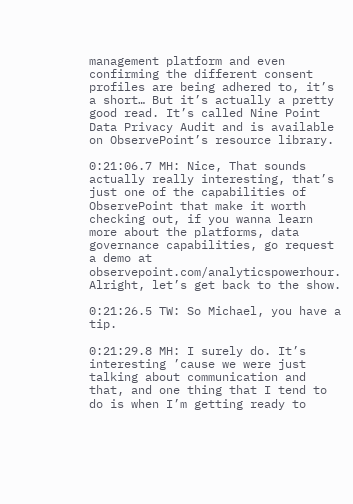management platform and even confirming the different consent profiles are being adhered to, it’s a short… But it’s actually a pretty good read. It’s called Nine Point Data Privacy Audit and is available on ObservePoint’s resource library.

0:21:06.7 MH: Nice, That sounds actually really interesting, that’s just one of the capabilities of ObservePoint that make it worth checking out, if you wanna learn more about the platforms, data governance capabilities, go request a demo at observepoint.com/analyticspowerhour. Alright, let’s get back to the show.

0:21:26.5 TW: So Michael, you have a tip.

0:21:29.8 MH: I surely do. It’s interesting ’cause we were just talking about communication and that, and one thing that I tend to do is when I’m getting ready to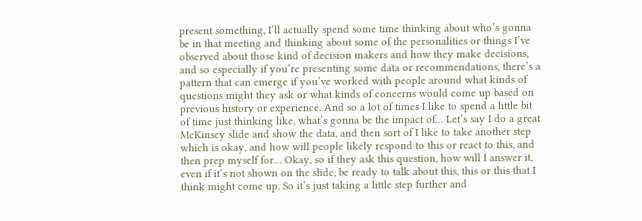present something, I’ll actually spend some time thinking about who’s gonna be in that meeting and thinking about some of the personalities or things I’ve observed about those kind of decision makers and how they make decisions, and so especially if you’re presenting some data or recommendations, there’s a pattern that can emerge if you’ve worked with people around what kinds of questions might they ask or what kinds of concerns would come up based on previous history or experience. And so a lot of times I like to spend a little bit of time just thinking like, what’s gonna be the impact of… Let’s say I do a great McKinsey slide and show the data, and then sort of I like to take another step which is okay, and how will people likely respond to this or react to this, and then prep myself for… Okay, so if they ask this question, how will I answer it, even if it’s not shown on the slide, be ready to talk about this, this or this that I think might come up. So it’s just taking a little step further and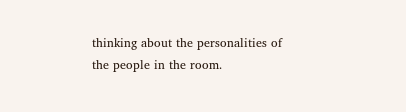thinking about the personalities of the people in the room.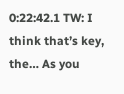0:22:42.1 TW: I think that’s key, the… As you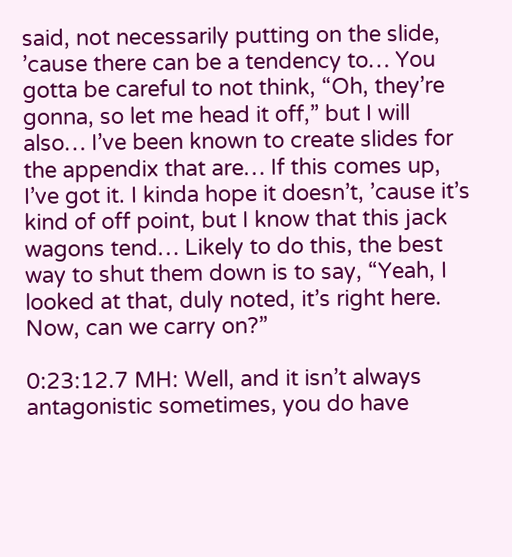said, not necessarily putting on the slide, ’cause there can be a tendency to… You gotta be careful to not think, “Oh, they’re gonna, so let me head it off,” but I will also… I’ve been known to create slides for the appendix that are… If this comes up, I’ve got it. I kinda hope it doesn’t, ’cause it’s kind of off point, but I know that this jack wagons tend… Likely to do this, the best way to shut them down is to say, “Yeah, I looked at that, duly noted, it’s right here. Now, can we carry on?”

0:23:12.7 MH: Well, and it isn’t always antagonistic sometimes, you do have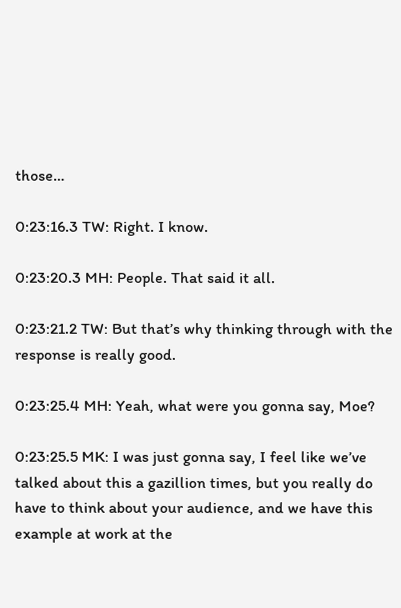those…

0:23:16.3 TW: Right. I know.

0:23:20.3 MH: People. That said it all.

0:23:21.2 TW: But that’s why thinking through with the response is really good.

0:23:25.4 MH: Yeah, what were you gonna say, Moe?

0:23:25.5 MK: I was just gonna say, I feel like we’ve talked about this a gazillion times, but you really do have to think about your audience, and we have this example at work at the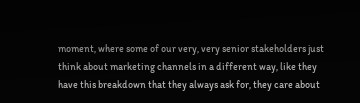moment, where some of our very, very senior stakeholders just think about marketing channels in a different way, like they have this breakdown that they always ask for, they care about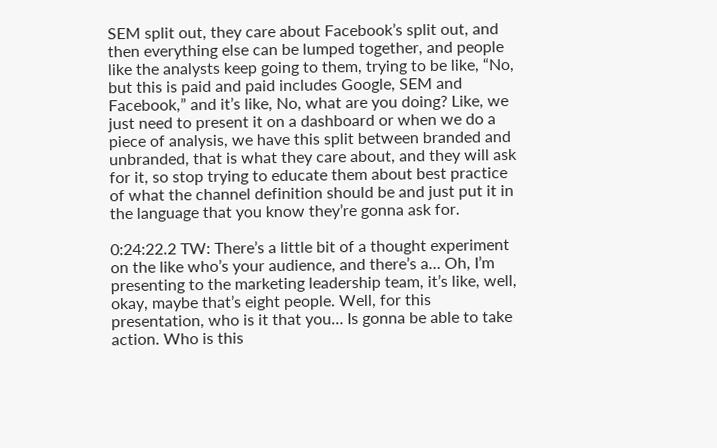SEM split out, they care about Facebook’s split out, and then everything else can be lumped together, and people like the analysts keep going to them, trying to be like, “No, but this is paid and paid includes Google, SEM and Facebook,” and it’s like, No, what are you doing? Like, we just need to present it on a dashboard or when we do a piece of analysis, we have this split between branded and unbranded, that is what they care about, and they will ask for it, so stop trying to educate them about best practice of what the channel definition should be and just put it in the language that you know they’re gonna ask for.

0:24:22.2 TW: There’s a little bit of a thought experiment on the like who’s your audience, and there’s a… Oh, I’m presenting to the marketing leadership team, it’s like, well, okay, maybe that’s eight people. Well, for this presentation, who is it that you… Is gonna be able to take action. Who is this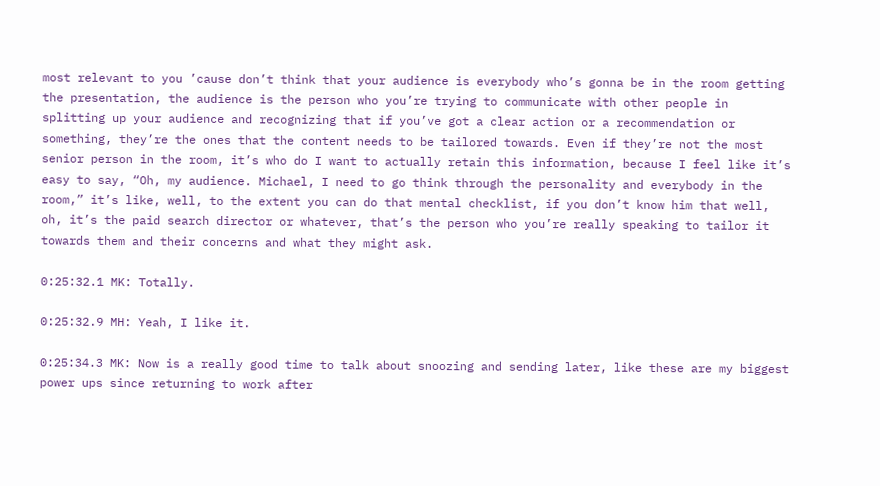most relevant to you ’cause don’t think that your audience is everybody who’s gonna be in the room getting the presentation, the audience is the person who you’re trying to communicate with other people in splitting up your audience and recognizing that if you’ve got a clear action or a recommendation or something, they’re the ones that the content needs to be tailored towards. Even if they’re not the most senior person in the room, it’s who do I want to actually retain this information, because I feel like it’s easy to say, “Oh, my audience. Michael, I need to go think through the personality and everybody in the room,” it’s like, well, to the extent you can do that mental checklist, if you don’t know him that well, oh, it’s the paid search director or whatever, that’s the person who you’re really speaking to tailor it towards them and their concerns and what they might ask.

0:25:32.1 MK: Totally.

0:25:32.9 MH: Yeah, I like it.

0:25:34.3 MK: Now is a really good time to talk about snoozing and sending later, like these are my biggest power ups since returning to work after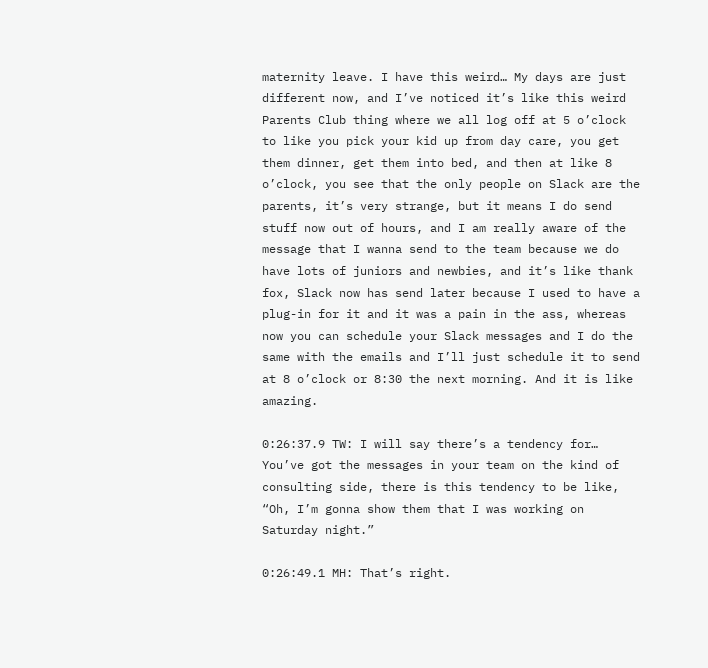maternity leave. I have this weird… My days are just different now, and I’ve noticed it’s like this weird Parents Club thing where we all log off at 5 o’clock to like you pick your kid up from day care, you get them dinner, get them into bed, and then at like 8 o’clock, you see that the only people on Slack are the parents, it’s very strange, but it means I do send stuff now out of hours, and I am really aware of the message that I wanna send to the team because we do have lots of juniors and newbies, and it’s like thank fox, Slack now has send later because I used to have a plug-in for it and it was a pain in the ass, whereas now you can schedule your Slack messages and I do the same with the emails and I’ll just schedule it to send at 8 o’clock or 8:30 the next morning. And it is like amazing.

0:26:37.9 TW: I will say there’s a tendency for… You’ve got the messages in your team on the kind of consulting side, there is this tendency to be like, “Oh, I’m gonna show them that I was working on Saturday night.”

0:26:49.1 MH: That’s right.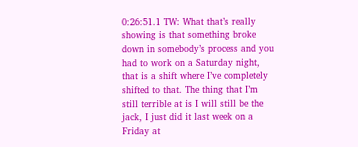0:26:51.1 TW: What that’s really showing is that something broke down in somebody’s process and you had to work on a Saturday night, that is a shift where I’ve completely shifted to that. The thing that I’m still terrible at is I will still be the jack, I just did it last week on a Friday at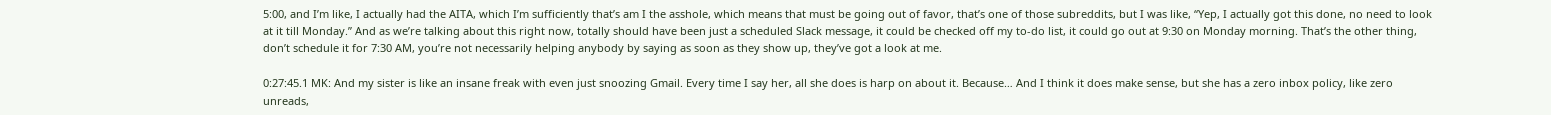5:00, and I’m like, I actually had the AITA, which I’m sufficiently that’s am I the asshole, which means that must be going out of favor, that’s one of those subreddits, but I was like, “Yep, I actually got this done, no need to look at it till Monday.” And as we’re talking about this right now, totally should have been just a scheduled Slack message, it could be checked off my to-do list, it could go out at 9:30 on Monday morning. That’s the other thing, don’t schedule it for 7:30 AM, you’re not necessarily helping anybody by saying as soon as they show up, they’ve got a look at me.

0:27:45.1 MK: And my sister is like an insane freak with even just snoozing Gmail. Every time I say her, all she does is harp on about it. Because… And I think it does make sense, but she has a zero inbox policy, like zero unreads,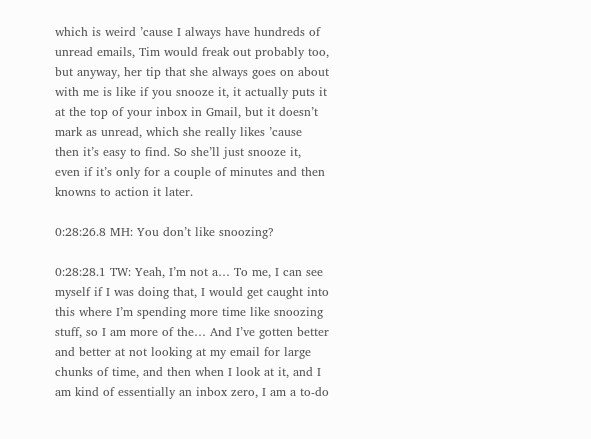which is weird ’cause I always have hundreds of unread emails, Tim would freak out probably too, but anyway, her tip that she always goes on about with me is like if you snooze it, it actually puts it at the top of your inbox in Gmail, but it doesn’t mark as unread, which she really likes ’cause then it’s easy to find. So she’ll just snooze it, even if it’s only for a couple of minutes and then knowns to action it later.

0:28:26.8 MH: You don’t like snoozing?

0:28:28.1 TW: Yeah, I’m not a… To me, I can see myself if I was doing that, I would get caught into this where I’m spending more time like snoozing stuff, so I am more of the… And I’ve gotten better and better at not looking at my email for large chunks of time, and then when I look at it, and I am kind of essentially an inbox zero, I am a to-do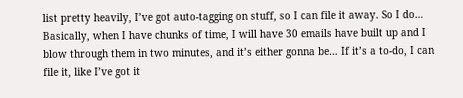list pretty heavily, I’ve got auto-tagging on stuff, so I can file it away. So I do… Basically, when I have chunks of time, I will have 30 emails have built up and I blow through them in two minutes, and it’s either gonna be… If it’s a to-do, I can file it, like I’ve got it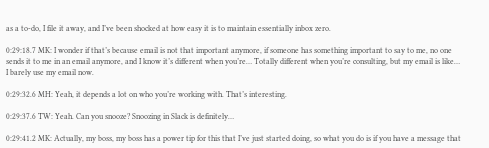as a to-do, I file it away, and I’ve been shocked at how easy it is to maintain essentially inbox zero.

0:29:18.7 MK: I wonder if that’s because email is not that important anymore, if someone has something important to say to me, no one sends it to me in an email anymore, and I know it’s different when you’re… Totally different when you’re consulting, but my email is like… I barely use my email now.

0:29:32.6 MH: Yeah, it depends a lot on who you’re working with. That’s interesting.

0:29:37.6 TW: Yeah. Can you snooze? Snoozing in Slack is definitely…

0:29:41.2 MK: Actually, my boss, my boss has a power tip for this that I’ve just started doing, so what you do is if you have a message that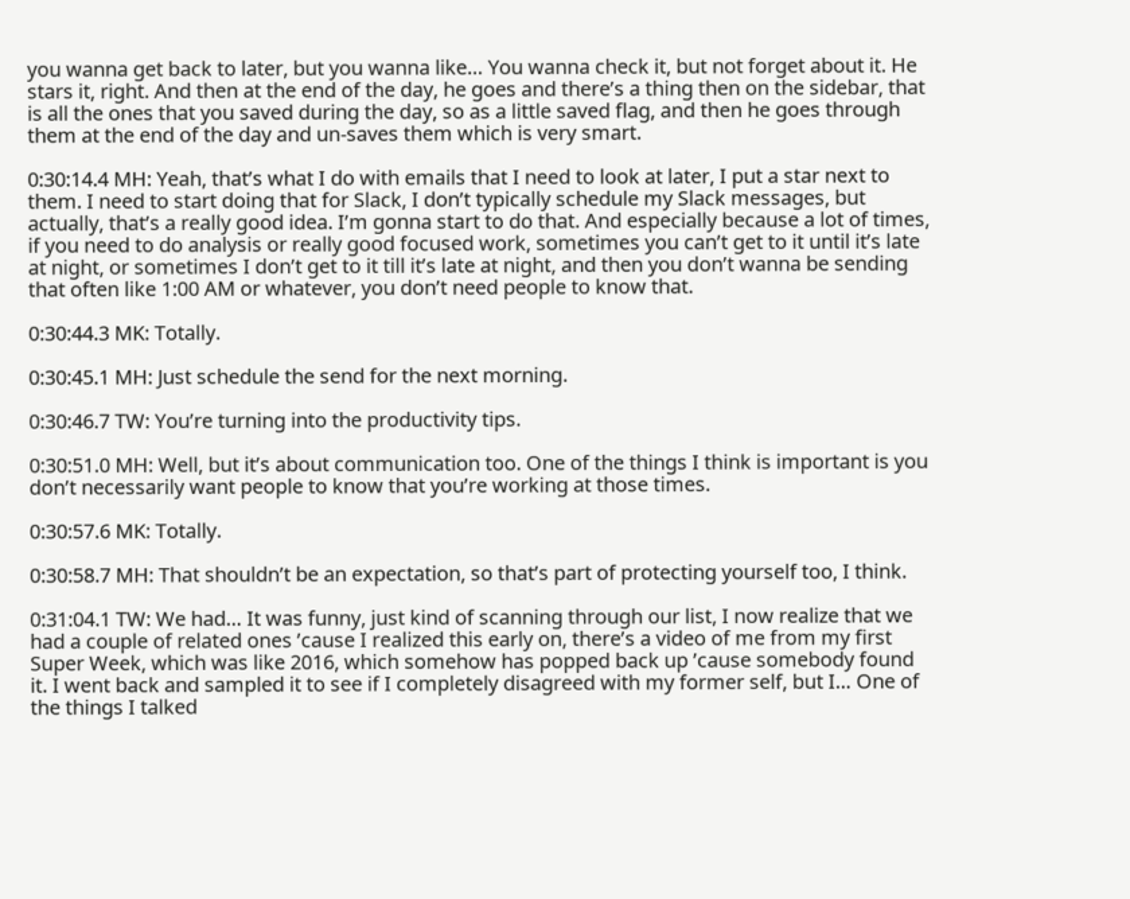you wanna get back to later, but you wanna like… You wanna check it, but not forget about it. He stars it, right. And then at the end of the day, he goes and there’s a thing then on the sidebar, that is all the ones that you saved during the day, so as a little saved flag, and then he goes through them at the end of the day and un-saves them which is very smart.

0:30:14.4 MH: Yeah, that’s what I do with emails that I need to look at later, I put a star next to them. I need to start doing that for Slack, I don’t typically schedule my Slack messages, but actually, that’s a really good idea. I’m gonna start to do that. And especially because a lot of times, if you need to do analysis or really good focused work, sometimes you can’t get to it until it’s late at night, or sometimes I don’t get to it till it’s late at night, and then you don’t wanna be sending that often like 1:00 AM or whatever, you don’t need people to know that.

0:30:44.3 MK: Totally.

0:30:45.1 MH: Just schedule the send for the next morning.

0:30:46.7 TW: You’re turning into the productivity tips.

0:30:51.0 MH: Well, but it’s about communication too. One of the things I think is important is you don’t necessarily want people to know that you’re working at those times.

0:30:57.6 MK: Totally.

0:30:58.7 MH: That shouldn’t be an expectation, so that’s part of protecting yourself too, I think.

0:31:04.1 TW: We had… It was funny, just kind of scanning through our list, I now realize that we had a couple of related ones ’cause I realized this early on, there’s a video of me from my first Super Week, which was like 2016, which somehow has popped back up ’cause somebody found it. I went back and sampled it to see if I completely disagreed with my former self, but I… One of the things I talked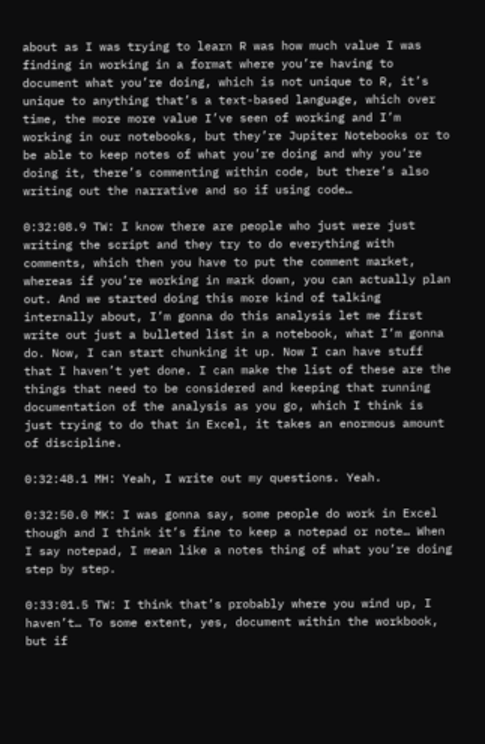about as I was trying to learn R was how much value I was finding in working in a format where you’re having to document what you’re doing, which is not unique to R, it’s unique to anything that’s a text-based language, which over time, the more more value I’ve seen of working and I’m working in our notebooks, but they’re Jupiter Notebooks or to be able to keep notes of what you’re doing and why you’re doing it, there’s commenting within code, but there’s also writing out the narrative and so if using code…

0:32:08.9 TW: I know there are people who just were just writing the script and they try to do everything with comments, which then you have to put the comment market, whereas if you’re working in mark down, you can actually plan out. And we started doing this more kind of talking internally about, I’m gonna do this analysis let me first write out just a bulleted list in a notebook, what I’m gonna do. Now, I can start chunking it up. Now I can have stuff that I haven’t yet done. I can make the list of these are the things that need to be considered and keeping that running documentation of the analysis as you go, which I think is just trying to do that in Excel, it takes an enormous amount of discipline.

0:32:48.1 MH: Yeah, I write out my questions. Yeah.

0:32:50.0 MK: I was gonna say, some people do work in Excel though and I think it’s fine to keep a notepad or note… When I say notepad, I mean like a notes thing of what you’re doing step by step.

0:33:01.5 TW: I think that’s probably where you wind up, I haven’t… To some extent, yes, document within the workbook, but if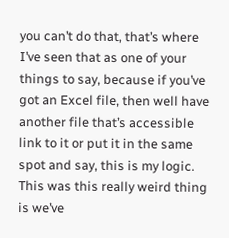you can’t do that, that’s where I’ve seen that as one of your things to say, because if you’ve got an Excel file, then well have another file that’s accessible link to it or put it in the same spot and say, this is my logic. This was this really weird thing is we’ve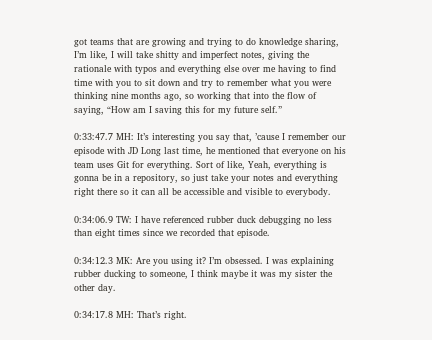got teams that are growing and trying to do knowledge sharing, I’m like, I will take shitty and imperfect notes, giving the rationale with typos and everything else over me having to find time with you to sit down and try to remember what you were thinking nine months ago, so working that into the flow of saying, “How am I saving this for my future self.”

0:33:47.7 MH: It’s interesting you say that, ’cause I remember our episode with JD Long last time, he mentioned that everyone on his team uses Git for everything. Sort of like, Yeah, everything is gonna be in a repository, so just take your notes and everything right there so it can all be accessible and visible to everybody.

0:34:06.9 TW: I have referenced rubber duck debugging no less than eight times since we recorded that episode.

0:34:12.3 MK: Are you using it? I’m obsessed. I was explaining rubber ducking to someone, I think maybe it was my sister the other day.

0:34:17.8 MH: That’s right.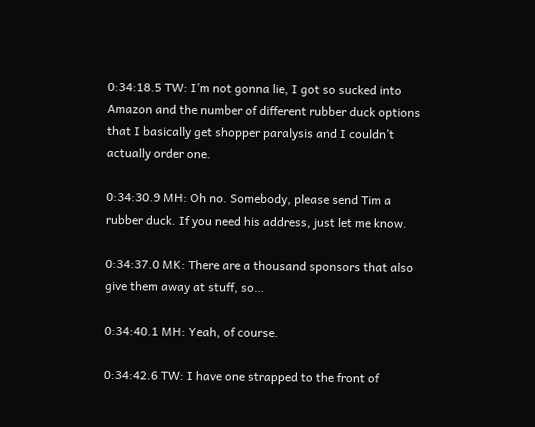0:34:18.5 TW: I’m not gonna lie, I got so sucked into Amazon and the number of different rubber duck options that I basically get shopper paralysis and I couldn’t actually order one.

0:34:30.9 MH: Oh no. Somebody, please send Tim a rubber duck. If you need his address, just let me know.

0:34:37.0 MK: There are a thousand sponsors that also give them away at stuff, so…

0:34:40.1 MH: Yeah, of course.

0:34:42.6 TW: I have one strapped to the front of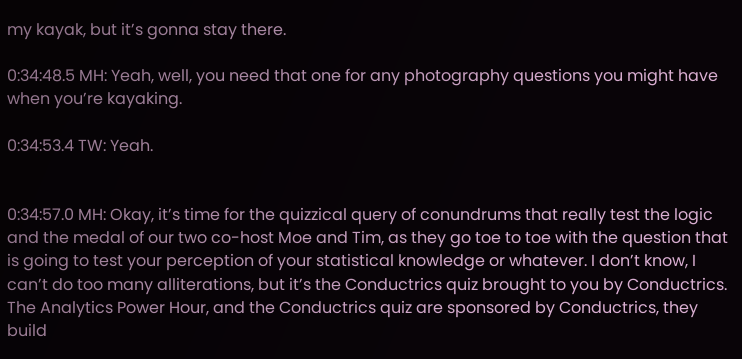my kayak, but it’s gonna stay there.

0:34:48.5 MH: Yeah, well, you need that one for any photography questions you might have when you’re kayaking.

0:34:53.4 TW: Yeah.


0:34:57.0 MH: Okay, it’s time for the quizzical query of conundrums that really test the logic and the medal of our two co-host Moe and Tim, as they go toe to toe with the question that is going to test your perception of your statistical knowledge or whatever. I don’t know, I can’t do too many alliterations, but it’s the Conductrics quiz brought to you by Conductrics. The Analytics Power Hour, and the Conductrics quiz are sponsored by Conductrics, they build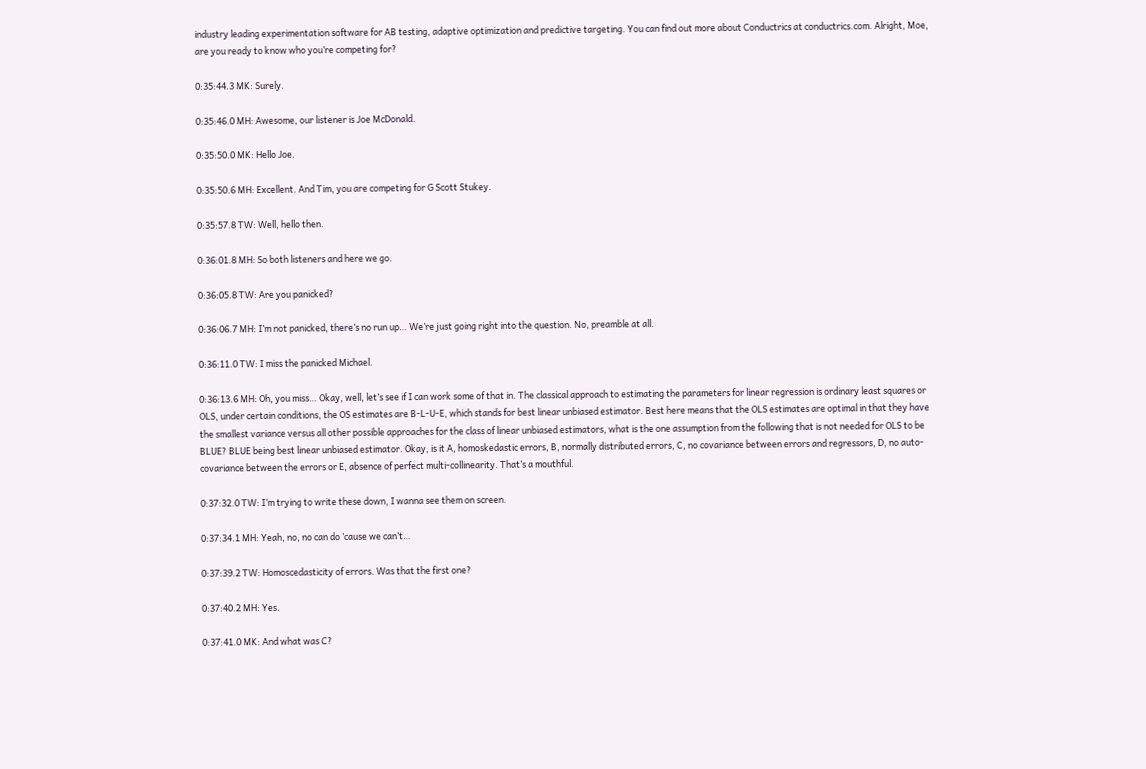industry leading experimentation software for AB testing, adaptive optimization and predictive targeting. You can find out more about Conductrics at conductrics.com. Alright, Moe, are you ready to know who you’re competing for?

0:35:44.3 MK: Surely.

0:35:46.0 MH: Awesome, our listener is Joe McDonald.

0:35:50.0 MK: Hello Joe.

0:35:50.6 MH: Excellent. And Tim, you are competing for G Scott Stukey.

0:35:57.8 TW: Well, hello then.

0:36:01.8 MH: So both listeners and here we go.

0:36:05.8 TW: Are you panicked?

0:36:06.7 MH: I’m not panicked, there’s no run up… We’re just going right into the question. No, preamble at all.

0:36:11.0 TW: I miss the panicked Michael.

0:36:13.6 MH: Oh, you miss… Okay, well, let’s see if I can work some of that in. The classical approach to estimating the parameters for linear regression is ordinary least squares or OLS, under certain conditions, the OS estimates are B-L-U-E, which stands for best linear unbiased estimator. Best here means that the OLS estimates are optimal in that they have the smallest variance versus all other possible approaches for the class of linear unbiased estimators, what is the one assumption from the following that is not needed for OLS to be BLUE? BLUE being best linear unbiased estimator. Okay, is it A, homoskedastic errors, B, normally distributed errors, C, no covariance between errors and regressors, D, no auto-covariance between the errors or E, absence of perfect multi-collinearity. That’s a mouthful.

0:37:32.0 TW: I’m trying to write these down, I wanna see them on screen.

0:37:34.1 MH: Yeah, no, no can do ’cause we can’t…

0:37:39.2 TW: Homoscedasticity of errors. Was that the first one?

0:37:40.2 MH: Yes.

0:37:41.0 MK: And what was C?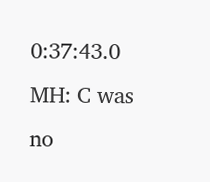0:37:43.0 MH: C was no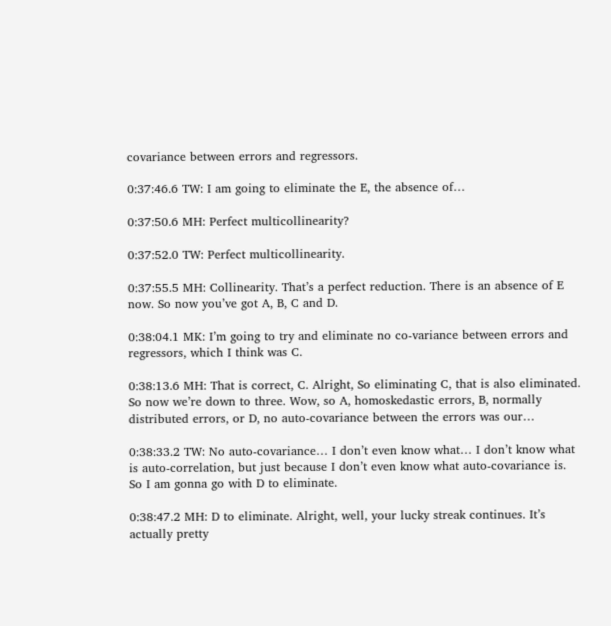covariance between errors and regressors.

0:37:46.6 TW: I am going to eliminate the E, the absence of…

0:37:50.6 MH: Perfect multicollinearity?

0:37:52.0 TW: Perfect multicollinearity.

0:37:55.5 MH: Collinearity. That’s a perfect reduction. There is an absence of E now. So now you’ve got A, B, C and D.

0:38:04.1 MK: I’m going to try and eliminate no co-variance between errors and regressors, which I think was C.

0:38:13.6 MH: That is correct, C. Alright, So eliminating C, that is also eliminated. So now we’re down to three. Wow, so A, homoskedastic errors, B, normally distributed errors, or D, no auto-covariance between the errors was our…

0:38:33.2 TW: No auto-covariance… I don’t even know what… I don’t know what is auto-correlation, but just because I don’t even know what auto-covariance is. So I am gonna go with D to eliminate.

0:38:47.2 MH: D to eliminate. Alright, well, your lucky streak continues. It’s actually pretty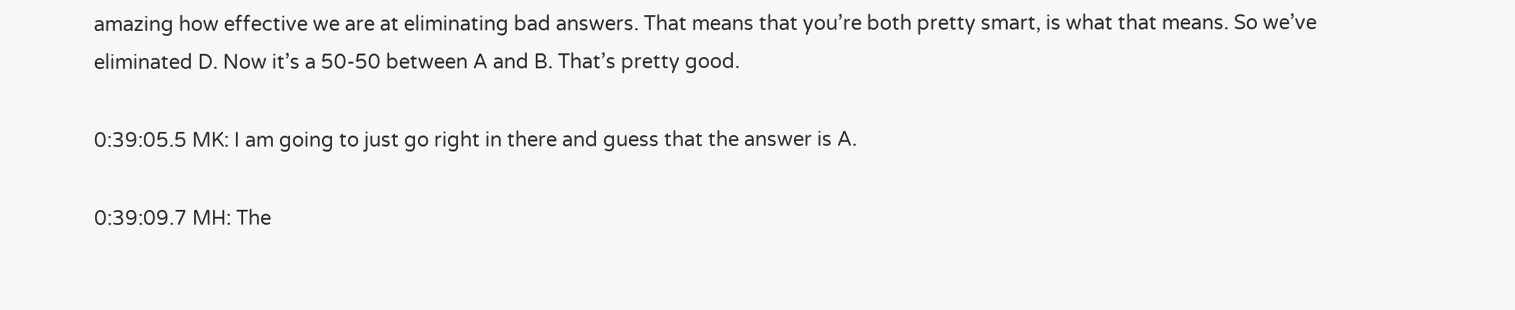amazing how effective we are at eliminating bad answers. That means that you’re both pretty smart, is what that means. So we’ve eliminated D. Now it’s a 50-50 between A and B. That’s pretty good.

0:39:05.5 MK: I am going to just go right in there and guess that the answer is A.

0:39:09.7 MH: The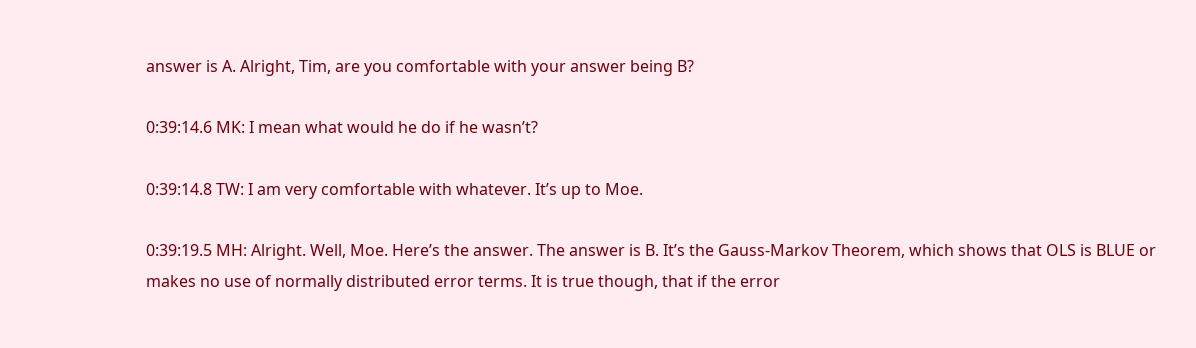answer is A. Alright, Tim, are you comfortable with your answer being B?

0:39:14.6 MK: I mean what would he do if he wasn’t?

0:39:14.8 TW: I am very comfortable with whatever. It’s up to Moe.

0:39:19.5 MH: Alright. Well, Moe. Here’s the answer. The answer is B. It’s the Gauss-Markov Theorem, which shows that OLS is BLUE or makes no use of normally distributed error terms. It is true though, that if the error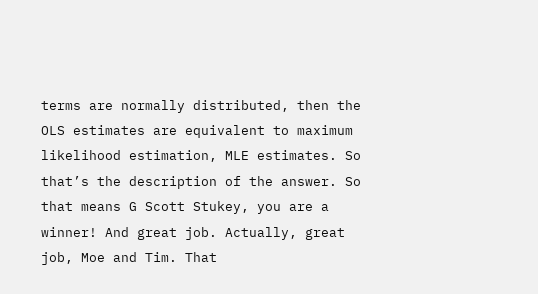terms are normally distributed, then the OLS estimates are equivalent to maximum likelihood estimation, MLE estimates. So that’s the description of the answer. So that means G Scott Stukey, you are a winner! And great job. Actually, great job, Moe and Tim. That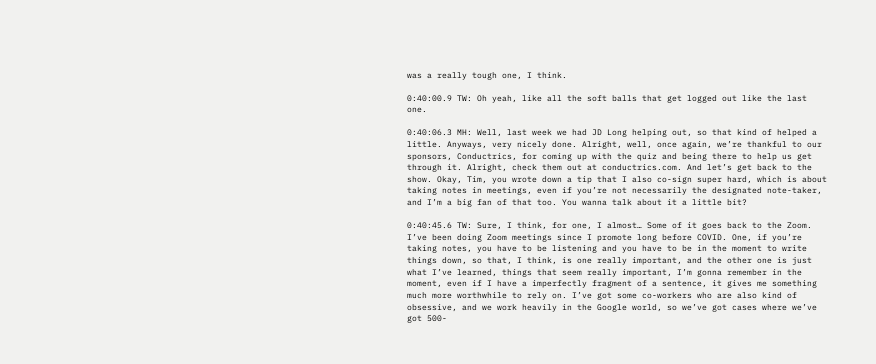was a really tough one, I think.

0:40:00.9 TW: Oh yeah, like all the soft balls that get logged out like the last one.

0:40:06.3 MH: Well, last week we had JD Long helping out, so that kind of helped a little. Anyways, very nicely done. Alright, well, once again, we’re thankful to our sponsors, Conductrics, for coming up with the quiz and being there to help us get through it. Alright, check them out at conductrics.com. And let’s get back to the show. Okay, Tim, you wrote down a tip that I also co-sign super hard, which is about taking notes in meetings, even if you’re not necessarily the designated note-taker, and I’m a big fan of that too. You wanna talk about it a little bit?

0:40:45.6 TW: Sure, I think, for one, I almost… Some of it goes back to the Zoom. I’ve been doing Zoom meetings since I promote long before COVID. One, if you’re taking notes, you have to be listening and you have to be in the moment to write things down, so that, I think, is one really important, and the other one is just what I’ve learned, things that seem really important, I’m gonna remember in the moment, even if I have a imperfectly fragment of a sentence, it gives me something much more worthwhile to rely on. I’ve got some co-workers who are also kind of obsessive, and we work heavily in the Google world, so we’ve got cases where we’ve got 500-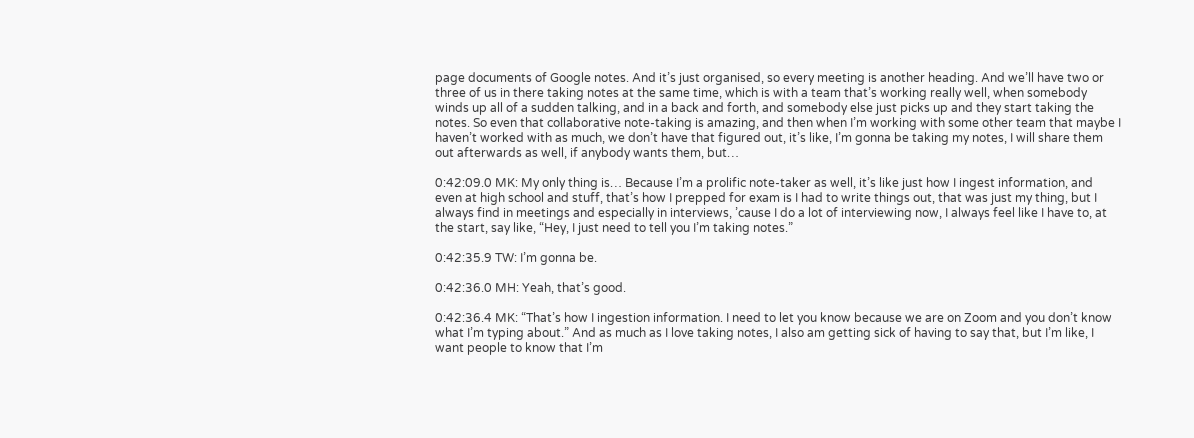page documents of Google notes. And it’s just organised, so every meeting is another heading. And we’ll have two or three of us in there taking notes at the same time, which is with a team that’s working really well, when somebody winds up all of a sudden talking, and in a back and forth, and somebody else just picks up and they start taking the notes. So even that collaborative note-taking is amazing, and then when I’m working with some other team that maybe I haven’t worked with as much, we don’t have that figured out, it’s like, I’m gonna be taking my notes, I will share them out afterwards as well, if anybody wants them, but…

0:42:09.0 MK: My only thing is… Because I’m a prolific note-taker as well, it’s like just how I ingest information, and even at high school and stuff, that’s how I prepped for exam is I had to write things out, that was just my thing, but I always find in meetings and especially in interviews, ’cause I do a lot of interviewing now, I always feel like I have to, at the start, say like, “Hey, I just need to tell you I’m taking notes.”

0:42:35.9 TW: I’m gonna be.

0:42:36.0 MH: Yeah, that’s good.

0:42:36.4 MK: “That’s how I ingestion information. I need to let you know because we are on Zoom and you don’t know what I’m typing about.” And as much as I love taking notes, I also am getting sick of having to say that, but I’m like, I want people to know that I’m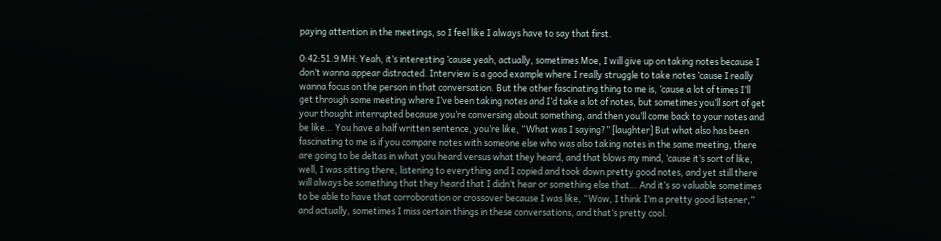paying attention in the meetings, so I feel like I always have to say that first.

0:42:51.9 MH: Yeah, it’s interesting ’cause yeah, actually, sometimes Moe, I will give up on taking notes because I don’t wanna appear distracted. Interview is a good example where I really struggle to take notes ’cause I really wanna focus on the person in that conversation. But the other fascinating thing to me is, ’cause a lot of times I’ll get through some meeting where I’ve been taking notes and I’d take a lot of notes, but sometimes you’ll sort of get your thought interrupted because you’re conversing about something, and then you’ll come back to your notes and be like… You have a half written sentence, you’re like, “What was I saying?” [laughter] But what also has been fascinating to me is if you compare notes with someone else who was also taking notes in the same meeting, there are going to be deltas in what you heard versus what they heard, and that blows my mind, ’cause it’s sort of like, well, I was sitting there, listening to everything and I copied and took down pretty good notes, and yet still there will always be something that they heard that I didn’t hear or something else that… And it’s so valuable sometimes to be able to have that corroboration or crossover because I was like, “Wow, I think I’m a pretty good listener,” and actually, sometimes I miss certain things in these conversations, and that’s pretty cool.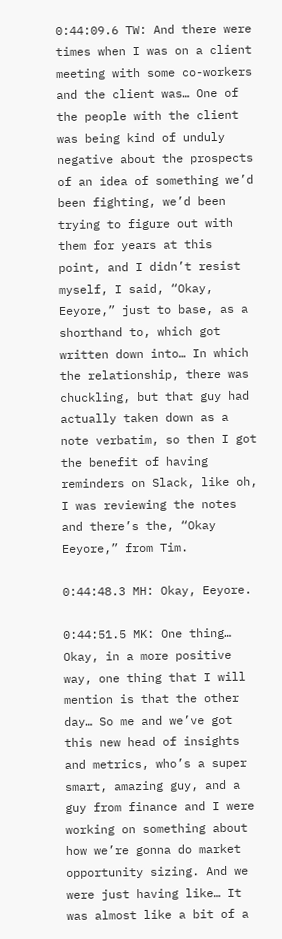0:44:09.6 TW: And there were times when I was on a client meeting with some co-workers and the client was… One of the people with the client was being kind of unduly negative about the prospects of an idea of something we’d been fighting, we’d been trying to figure out with them for years at this point, and I didn’t resist myself, I said, “Okay, Eeyore,” just to base, as a shorthand to, which got written down into… In which the relationship, there was chuckling, but that guy had actually taken down as a note verbatim, so then I got the benefit of having reminders on Slack, like oh, I was reviewing the notes and there’s the, “Okay Eeyore,” from Tim.

0:44:48.3 MH: Okay, Eeyore.

0:44:51.5 MK: One thing… Okay, in a more positive way, one thing that I will mention is that the other day… So me and we’ve got this new head of insights and metrics, who’s a super smart, amazing guy, and a guy from finance and I were working on something about how we’re gonna do market opportunity sizing. And we were just having like… It was almost like a bit of a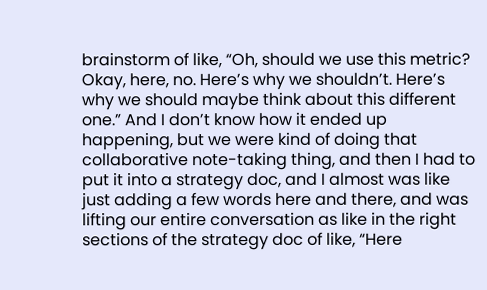brainstorm of like, “Oh, should we use this metric? Okay, here, no. Here’s why we shouldn’t. Here’s why we should maybe think about this different one.” And I don’t know how it ended up happening, but we were kind of doing that collaborative note-taking thing, and then I had to put it into a strategy doc, and I almost was like just adding a few words here and there, and was lifting our entire conversation as like in the right sections of the strategy doc of like, “Here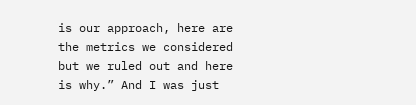is our approach, here are the metrics we considered but we ruled out and here is why.” And I was just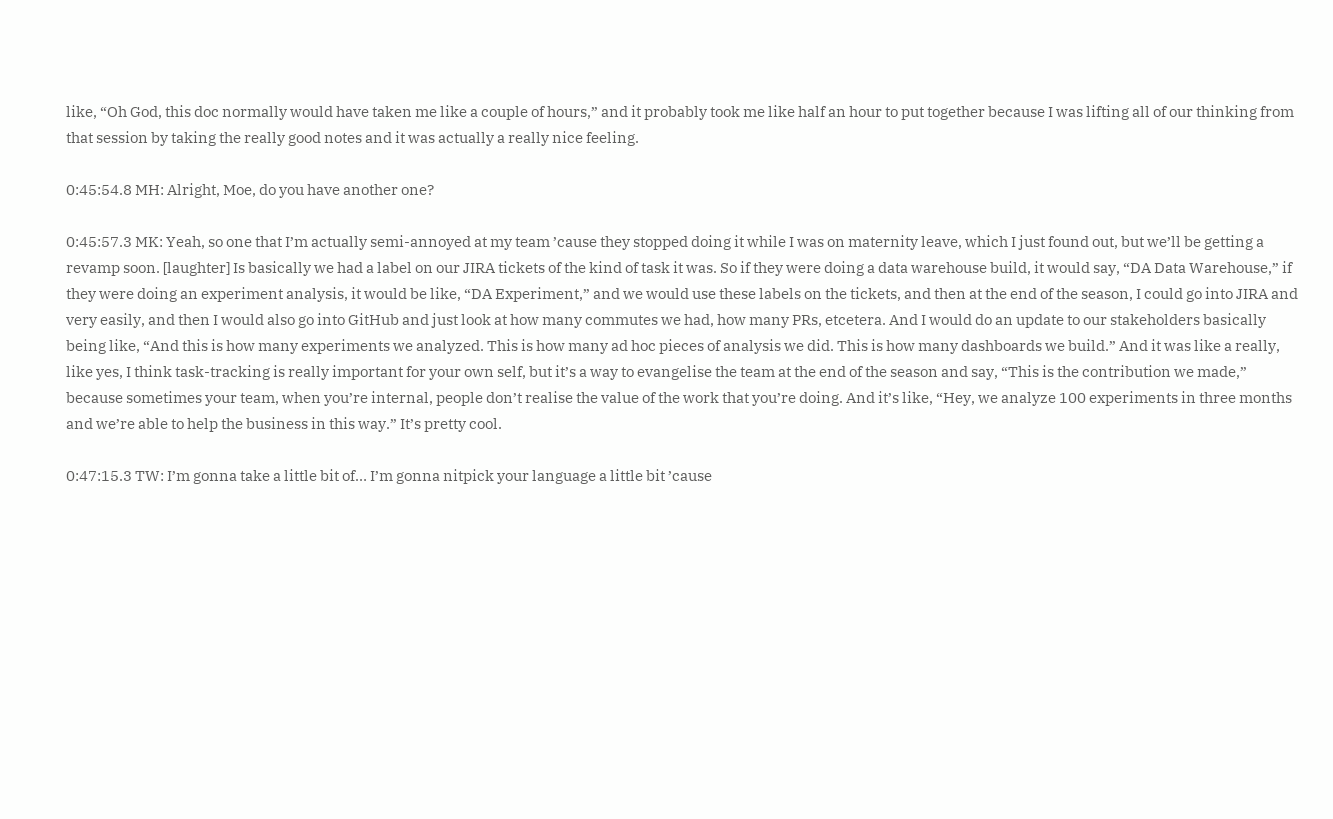like, “Oh God, this doc normally would have taken me like a couple of hours,” and it probably took me like half an hour to put together because I was lifting all of our thinking from that session by taking the really good notes and it was actually a really nice feeling.

0:45:54.8 MH: Alright, Moe, do you have another one?

0:45:57.3 MK: Yeah, so one that I’m actually semi-annoyed at my team ’cause they stopped doing it while I was on maternity leave, which I just found out, but we’ll be getting a revamp soon. [laughter] Is basically we had a label on our JIRA tickets of the kind of task it was. So if they were doing a data warehouse build, it would say, “DA Data Warehouse,” if they were doing an experiment analysis, it would be like, “DA Experiment,” and we would use these labels on the tickets, and then at the end of the season, I could go into JIRA and very easily, and then I would also go into GitHub and just look at how many commutes we had, how many PRs, etcetera. And I would do an update to our stakeholders basically being like, “And this is how many experiments we analyzed. This is how many ad hoc pieces of analysis we did. This is how many dashboards we build.” And it was like a really, like yes, I think task-tracking is really important for your own self, but it’s a way to evangelise the team at the end of the season and say, “This is the contribution we made,” because sometimes your team, when you’re internal, people don’t realise the value of the work that you’re doing. And it’s like, “Hey, we analyze 100 experiments in three months and we’re able to help the business in this way.” It’s pretty cool.

0:47:15.3 TW: I’m gonna take a little bit of… I’m gonna nitpick your language a little bit ’cause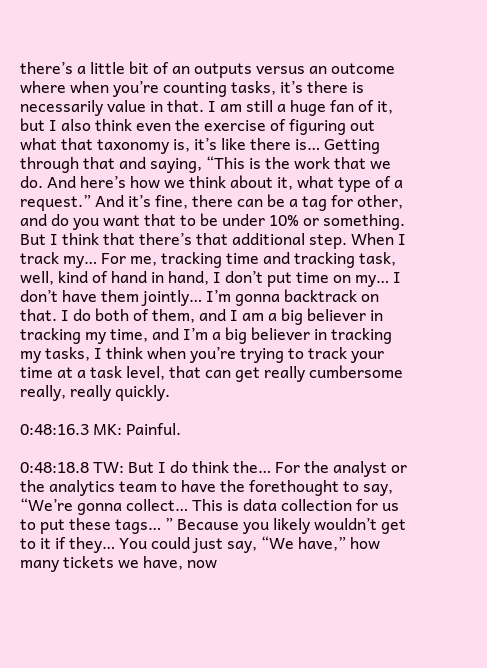there’s a little bit of an outputs versus an outcome where when you’re counting tasks, it’s there is necessarily value in that. I am still a huge fan of it, but I also think even the exercise of figuring out what that taxonomy is, it’s like there is… Getting through that and saying, “This is the work that we do. And here’s how we think about it, what type of a request.” And it’s fine, there can be a tag for other, and do you want that to be under 10% or something. But I think that there’s that additional step. When I track my… For me, tracking time and tracking task, well, kind of hand in hand, I don’t put time on my… I don’t have them jointly… I’m gonna backtrack on that. I do both of them, and I am a big believer in tracking my time, and I’m a big believer in tracking my tasks, I think when you’re trying to track your time at a task level, that can get really cumbersome really, really quickly.

0:48:16.3 MK: Painful.

0:48:18.8 TW: But I do think the… For the analyst or the analytics team to have the forethought to say, “We’re gonna collect… This is data collection for us to put these tags… ” Because you likely wouldn’t get to it if they… You could just say, “We have,” how many tickets we have, now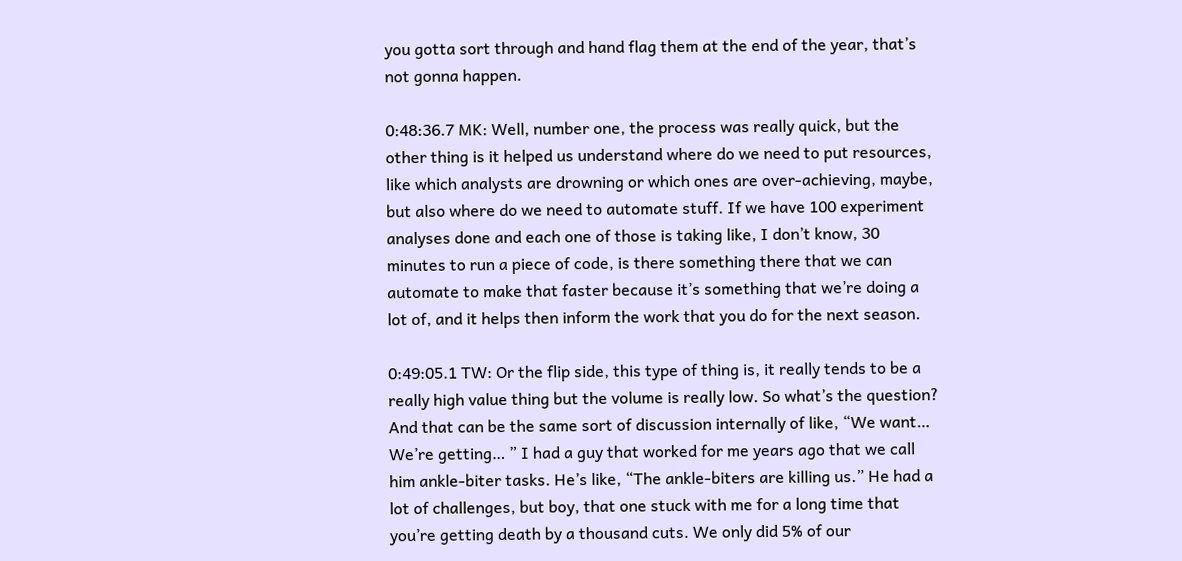you gotta sort through and hand flag them at the end of the year, that’s not gonna happen.

0:48:36.7 MK: Well, number one, the process was really quick, but the other thing is it helped us understand where do we need to put resources, like which analysts are drowning or which ones are over-achieving, maybe, but also where do we need to automate stuff. If we have 100 experiment analyses done and each one of those is taking like, I don’t know, 30 minutes to run a piece of code, is there something there that we can automate to make that faster because it’s something that we’re doing a lot of, and it helps then inform the work that you do for the next season.

0:49:05.1 TW: Or the flip side, this type of thing is, it really tends to be a really high value thing but the volume is really low. So what’s the question? And that can be the same sort of discussion internally of like, “We want… We’re getting… ” I had a guy that worked for me years ago that we call him ankle-biter tasks. He’s like, “The ankle-biters are killing us.” He had a lot of challenges, but boy, that one stuck with me for a long time that you’re getting death by a thousand cuts. We only did 5% of our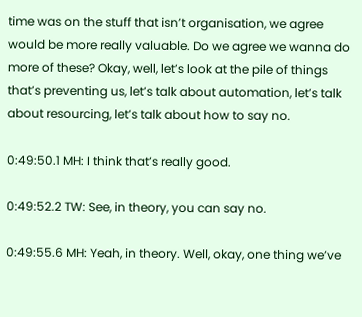time was on the stuff that isn’t organisation, we agree would be more really valuable. Do we agree we wanna do more of these? Okay, well, let’s look at the pile of things that’s preventing us, let’s talk about automation, let’s talk about resourcing, let’s talk about how to say no.

0:49:50.1 MH: I think that’s really good.

0:49:52.2 TW: See, in theory, you can say no.

0:49:55.6 MH: Yeah, in theory. Well, okay, one thing we’ve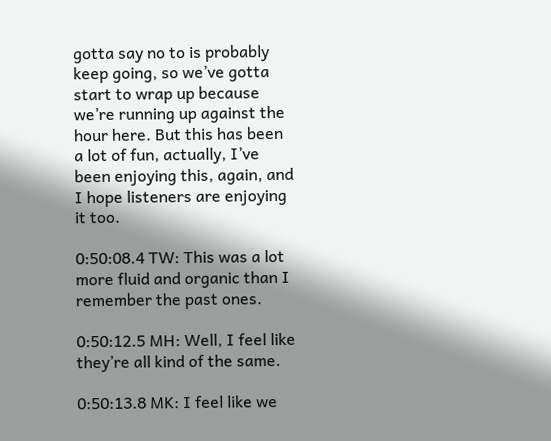gotta say no to is probably keep going, so we’ve gotta start to wrap up because we’re running up against the hour here. But this has been a lot of fun, actually, I’ve been enjoying this, again, and I hope listeners are enjoying it too.

0:50:08.4 TW: This was a lot more fluid and organic than I remember the past ones.

0:50:12.5 MH: Well, I feel like they’re all kind of the same.

0:50:13.8 MK: I feel like we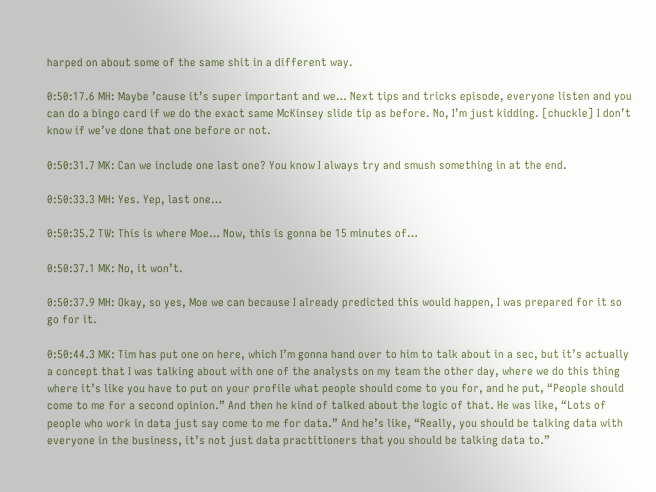harped on about some of the same shit in a different way.

0:50:17.6 MH: Maybe ’cause it’s super important and we… Next tips and tricks episode, everyone listen and you can do a bingo card if we do the exact same McKinsey slide tip as before. No, I’m just kidding. [chuckle] I don’t know if we’ve done that one before or not.

0:50:31.7 MK: Can we include one last one? You know I always try and smush something in at the end.

0:50:33.3 MH: Yes. Yep, last one…

0:50:35.2 TW: This is where Moe… Now, this is gonna be 15 minutes of…

0:50:37.1 MK: No, it won’t.

0:50:37.9 MH: Okay, so yes, Moe we can because I already predicted this would happen, I was prepared for it so go for it.

0:50:44.3 MK: Tim has put one on here, which I’m gonna hand over to him to talk about in a sec, but it’s actually a concept that I was talking about with one of the analysts on my team the other day, where we do this thing where it’s like you have to put on your profile what people should come to you for, and he put, “People should come to me for a second opinion.” And then he kind of talked about the logic of that. He was like, “Lots of people who work in data just say come to me for data.” And he’s like, “Really, you should be talking data with everyone in the business, it’s not just data practitioners that you should be talking data to.”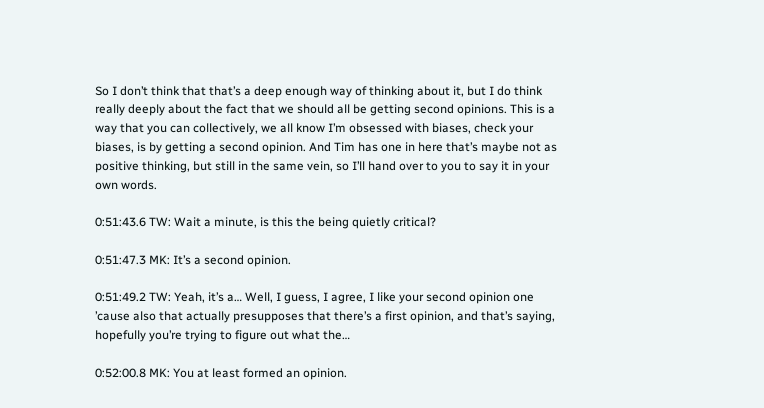So I don’t think that that’s a deep enough way of thinking about it, but I do think really deeply about the fact that we should all be getting second opinions. This is a way that you can collectively, we all know I’m obsessed with biases, check your biases, is by getting a second opinion. And Tim has one in here that’s maybe not as positive thinking, but still in the same vein, so I’ll hand over to you to say it in your own words.

0:51:43.6 TW: Wait a minute, is this the being quietly critical?

0:51:47.3 MK: It’s a second opinion.

0:51:49.2 TW: Yeah, it’s a… Well, I guess, I agree, I like your second opinion one ’cause also that actually presupposes that there’s a first opinion, and that’s saying, hopefully you’re trying to figure out what the…

0:52:00.8 MK: You at least formed an opinion.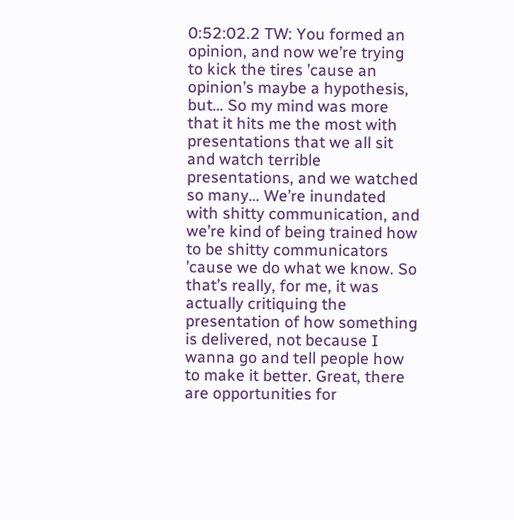0:52:02.2 TW: You formed an opinion, and now we’re trying to kick the tires ’cause an opinion’s maybe a hypothesis, but… So my mind was more that it hits me the most with presentations that we all sit and watch terrible presentations, and we watched so many… We’re inundated with shitty communication, and we’re kind of being trained how to be shitty communicators ’cause we do what we know. So that’s really, for me, it was actually critiquing the presentation of how something is delivered, not because I wanna go and tell people how to make it better. Great, there are opportunities for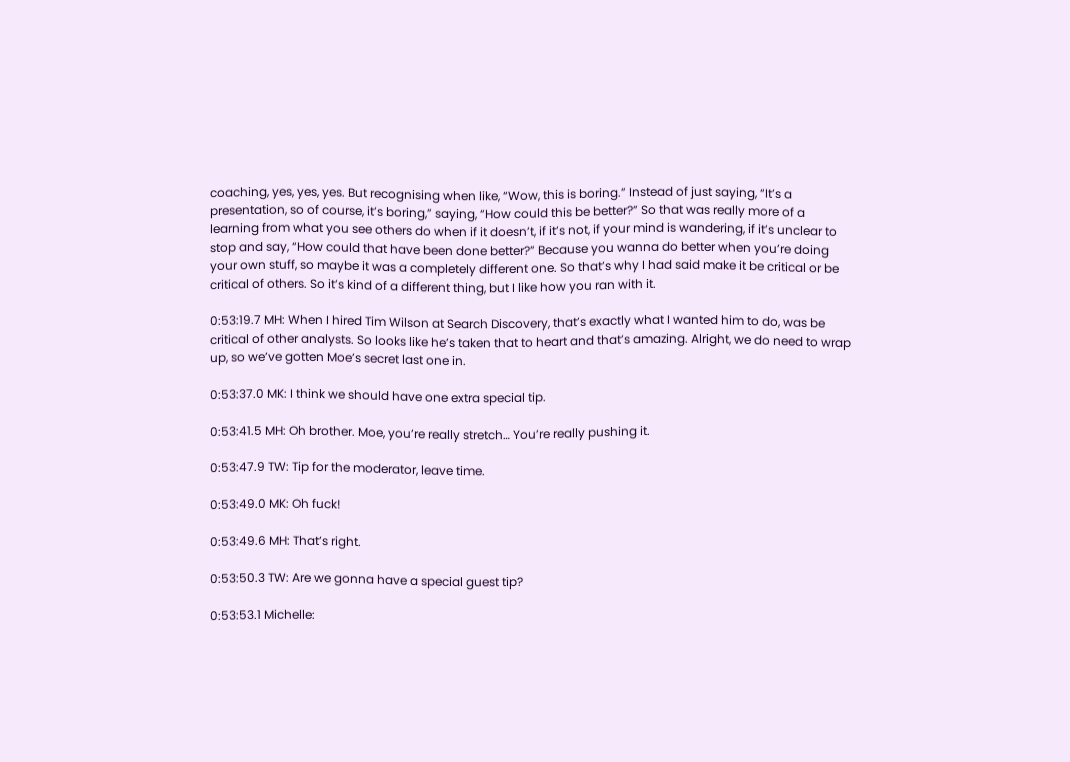coaching, yes, yes, yes. But recognising when like, “Wow, this is boring.” Instead of just saying, “It’s a presentation, so of course, it’s boring,” saying, “How could this be better?” So that was really more of a learning from what you see others do when if it doesn’t, if it’s not, if your mind is wandering, if it’s unclear to stop and say, “How could that have been done better?” Because you wanna do better when you’re doing your own stuff, so maybe it was a completely different one. So that’s why I had said make it be critical or be critical of others. So it’s kind of a different thing, but I like how you ran with it.

0:53:19.7 MH: When I hired Tim Wilson at Search Discovery, that’s exactly what I wanted him to do, was be critical of other analysts. So looks like he’s taken that to heart and that’s amazing. Alright, we do need to wrap up, so we’ve gotten Moe’s secret last one in.

0:53:37.0 MK: I think we should have one extra special tip.

0:53:41.5 MH: Oh brother. Moe, you’re really stretch… You’re really pushing it.

0:53:47.9 TW: Tip for the moderator, leave time.

0:53:49.0 MK: Oh fuck!

0:53:49.6 MH: That’s right.

0:53:50.3 TW: Are we gonna have a special guest tip?

0:53:53.1 Michelle: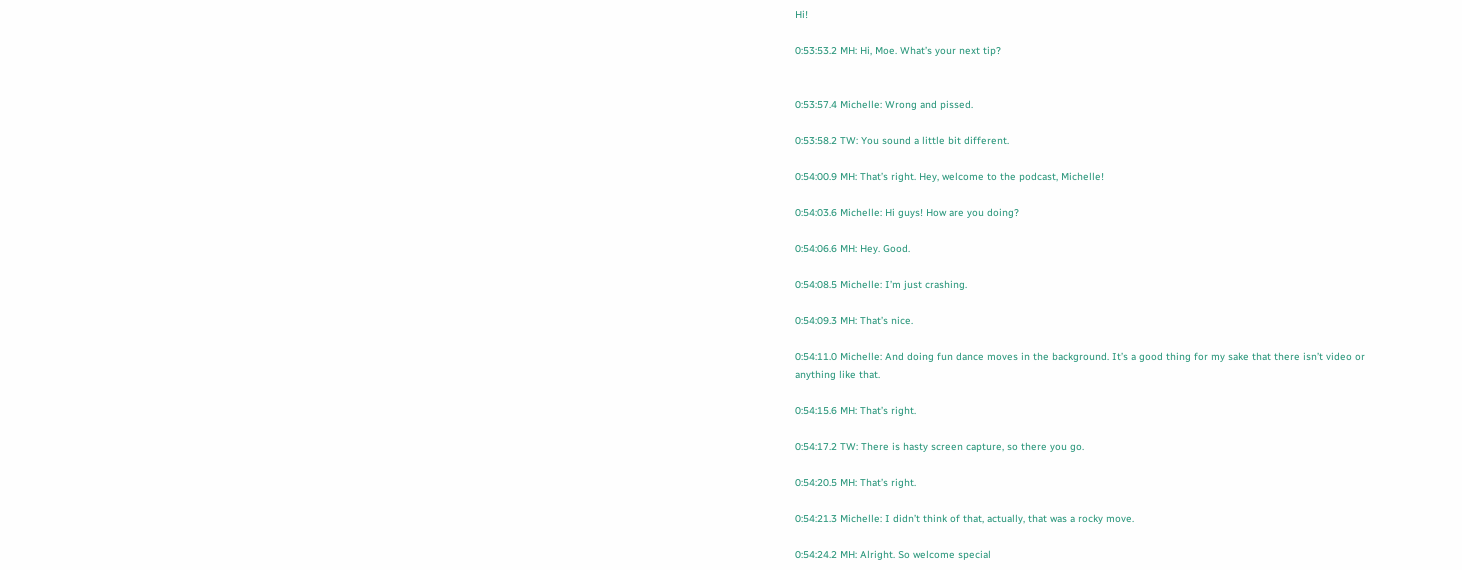Hi!

0:53:53.2 MH: Hi, Moe. What’s your next tip?


0:53:57.4 Michelle: Wrong and pissed.

0:53:58.2 TW: You sound a little bit different.

0:54:00.9 MH: That’s right. Hey, welcome to the podcast, Michelle!

0:54:03.6 Michelle: Hi guys! How are you doing?

0:54:06.6 MH: Hey. Good.

0:54:08.5 Michelle: I’m just crashing.

0:54:09.3 MH: That’s nice.

0:54:11.0 Michelle: And doing fun dance moves in the background. It’s a good thing for my sake that there isn’t video or anything like that.

0:54:15.6 MH: That’s right.

0:54:17.2 TW: There is hasty screen capture, so there you go.

0:54:20.5 MH: That’s right.

0:54:21.3 Michelle: I didn’t think of that, actually, that was a rocky move.

0:54:24.2 MH: Alright. So welcome special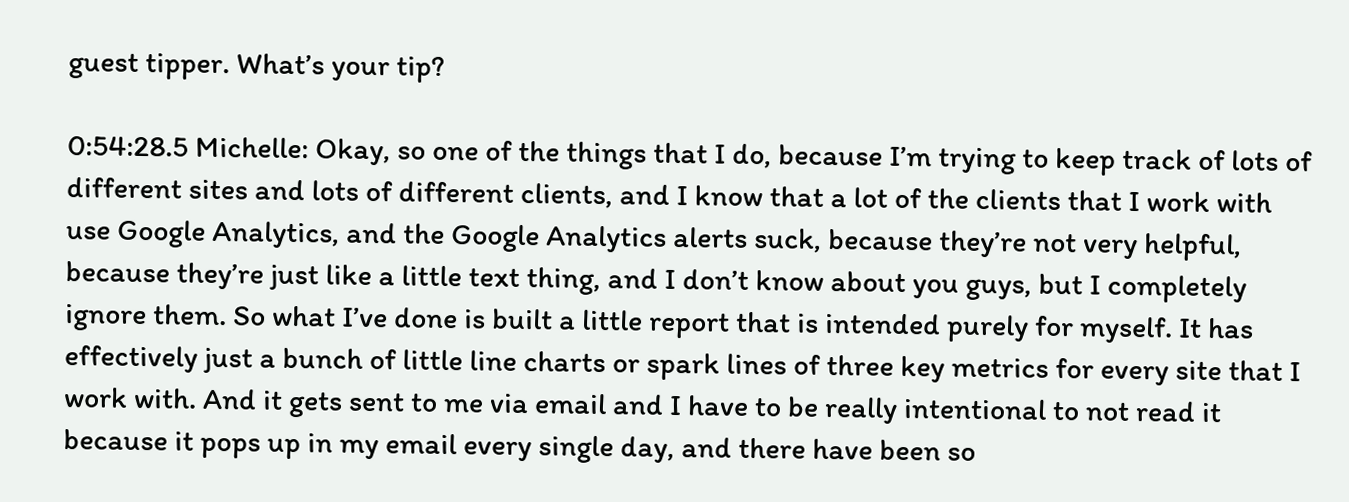guest tipper. What’s your tip?

0:54:28.5 Michelle: Okay, so one of the things that I do, because I’m trying to keep track of lots of different sites and lots of different clients, and I know that a lot of the clients that I work with use Google Analytics, and the Google Analytics alerts suck, because they’re not very helpful, because they’re just like a little text thing, and I don’t know about you guys, but I completely ignore them. So what I’ve done is built a little report that is intended purely for myself. It has effectively just a bunch of little line charts or spark lines of three key metrics for every site that I work with. And it gets sent to me via email and I have to be really intentional to not read it because it pops up in my email every single day, and there have been so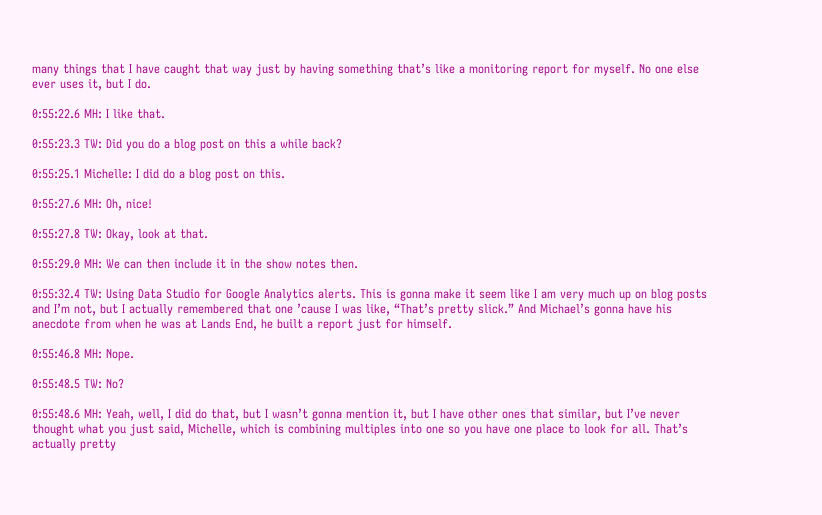many things that I have caught that way just by having something that’s like a monitoring report for myself. No one else ever uses it, but I do.

0:55:22.6 MH: I like that.

0:55:23.3 TW: Did you do a blog post on this a while back?

0:55:25.1 Michelle: I did do a blog post on this.

0:55:27.6 MH: Oh, nice!

0:55:27.8 TW: Okay, look at that.

0:55:29.0 MH: We can then include it in the show notes then.

0:55:32.4 TW: Using Data Studio for Google Analytics alerts. This is gonna make it seem like I am very much up on blog posts and I’m not, but I actually remembered that one ’cause I was like, “That’s pretty slick.” And Michael’s gonna have his anecdote from when he was at Lands End, he built a report just for himself.

0:55:46.8 MH: Nope.

0:55:48.5 TW: No?

0:55:48.6 MH: Yeah, well, I did do that, but I wasn’t gonna mention it, but I have other ones that similar, but I’ve never thought what you just said, Michelle, which is combining multiples into one so you have one place to look for all. That’s actually pretty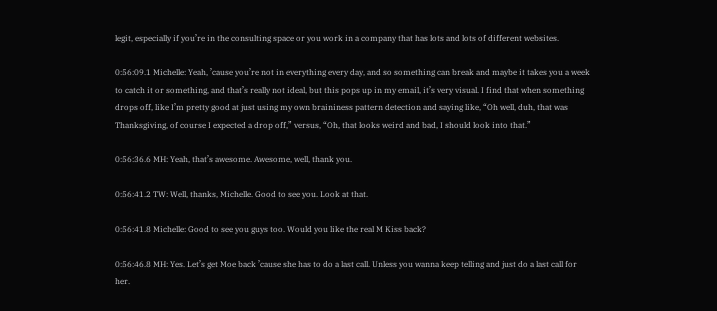legit, especially if you’re in the consulting space or you work in a company that has lots and lots of different websites.

0:56:09.1 Michelle: Yeah, ’cause you’re not in everything every day, and so something can break and maybe it takes you a week to catch it or something, and that’s really not ideal, but this pops up in my email, it’s very visual. I find that when something drops off, like I’m pretty good at just using my own braininess pattern detection and saying like, “Oh well, duh, that was Thanksgiving, of course I expected a drop off,” versus, “Oh, that looks weird and bad, I should look into that.”

0:56:36.6 MH: Yeah, that’s awesome. Awesome, well, thank you.

0:56:41.2 TW: Well, thanks, Michelle. Good to see you. Look at that.

0:56:41.8 Michelle: Good to see you guys too. Would you like the real M Kiss back?

0:56:46.8 MH: Yes. Let’s get Moe back ’cause she has to do a last call. Unless you wanna keep telling and just do a last call for her.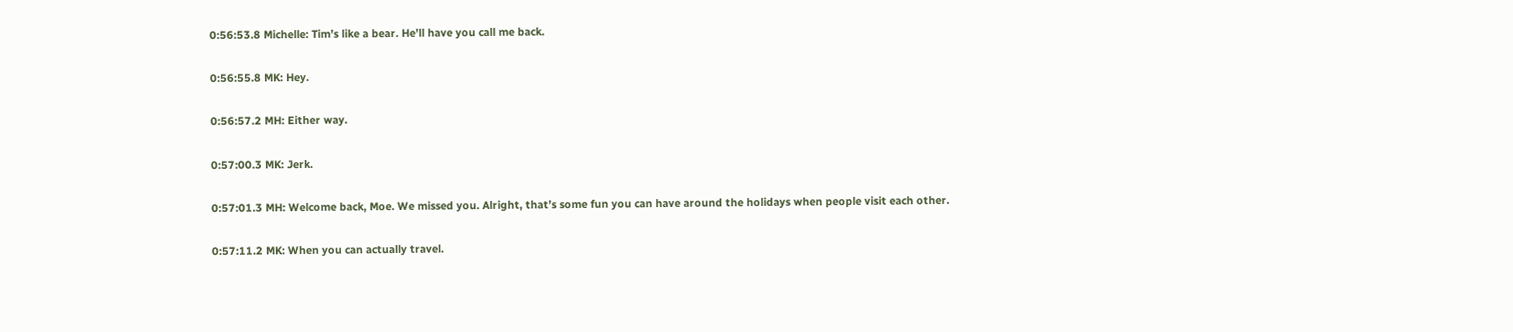0:56:53.8 Michelle: Tim’s like a bear. He’ll have you call me back.

0:56:55.8 MK: Hey.

0:56:57.2 MH: Either way.

0:57:00.3 MK: Jerk.

0:57:01.3 MH: Welcome back, Moe. We missed you. Alright, that’s some fun you can have around the holidays when people visit each other.

0:57:11.2 MK: When you can actually travel.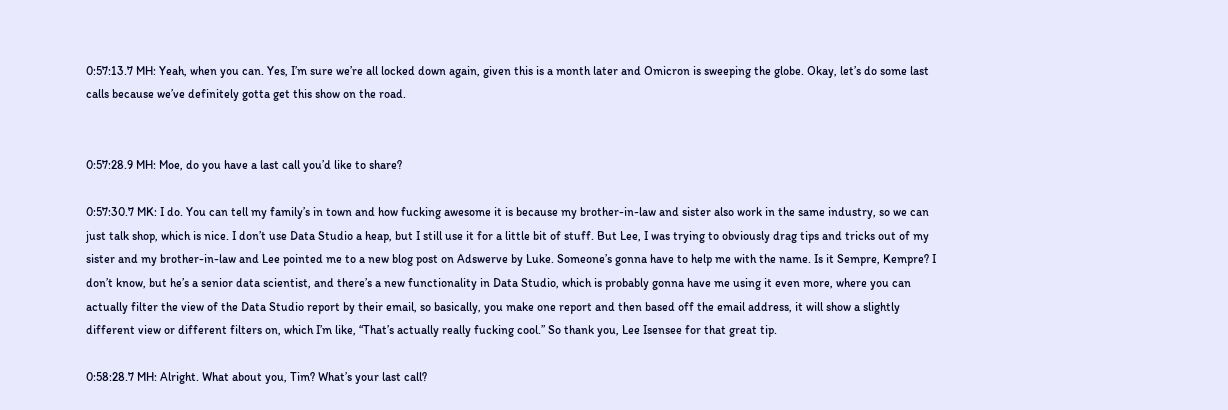0:57:13.7 MH: Yeah, when you can. Yes, I’m sure we’re all locked down again, given this is a month later and Omicron is sweeping the globe. Okay, let’s do some last calls because we’ve definitely gotta get this show on the road.


0:57:28.9 MH: Moe, do you have a last call you’d like to share?

0:57:30.7 MK: I do. You can tell my family’s in town and how fucking awesome it is because my brother-in-law and sister also work in the same industry, so we can just talk shop, which is nice. I don’t use Data Studio a heap, but I still use it for a little bit of stuff. But Lee, I was trying to obviously drag tips and tricks out of my sister and my brother-in-law and Lee pointed me to a new blog post on Adswerve by Luke. Someone’s gonna have to help me with the name. Is it Sempre, Kempre? I don’t know, but he’s a senior data scientist, and there’s a new functionality in Data Studio, which is probably gonna have me using it even more, where you can actually filter the view of the Data Studio report by their email, so basically, you make one report and then based off the email address, it will show a slightly different view or different filters on, which I’m like, “That’s actually really fucking cool.” So thank you, Lee Isensee for that great tip.

0:58:28.7 MH: Alright. What about you, Tim? What’s your last call?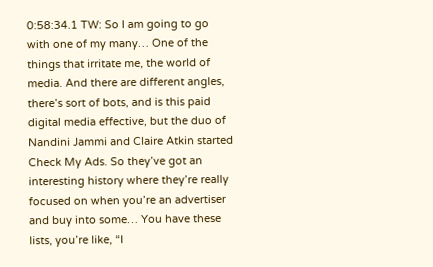0:58:34.1 TW: So I am going to go with one of my many… One of the things that irritate me, the world of media. And there are different angles, there’s sort of bots, and is this paid digital media effective, but the duo of Nandini Jammi and Claire Atkin started Check My Ads. So they’ve got an interesting history where they’re really focused on when you’re an advertiser and buy into some… You have these lists, you’re like, “I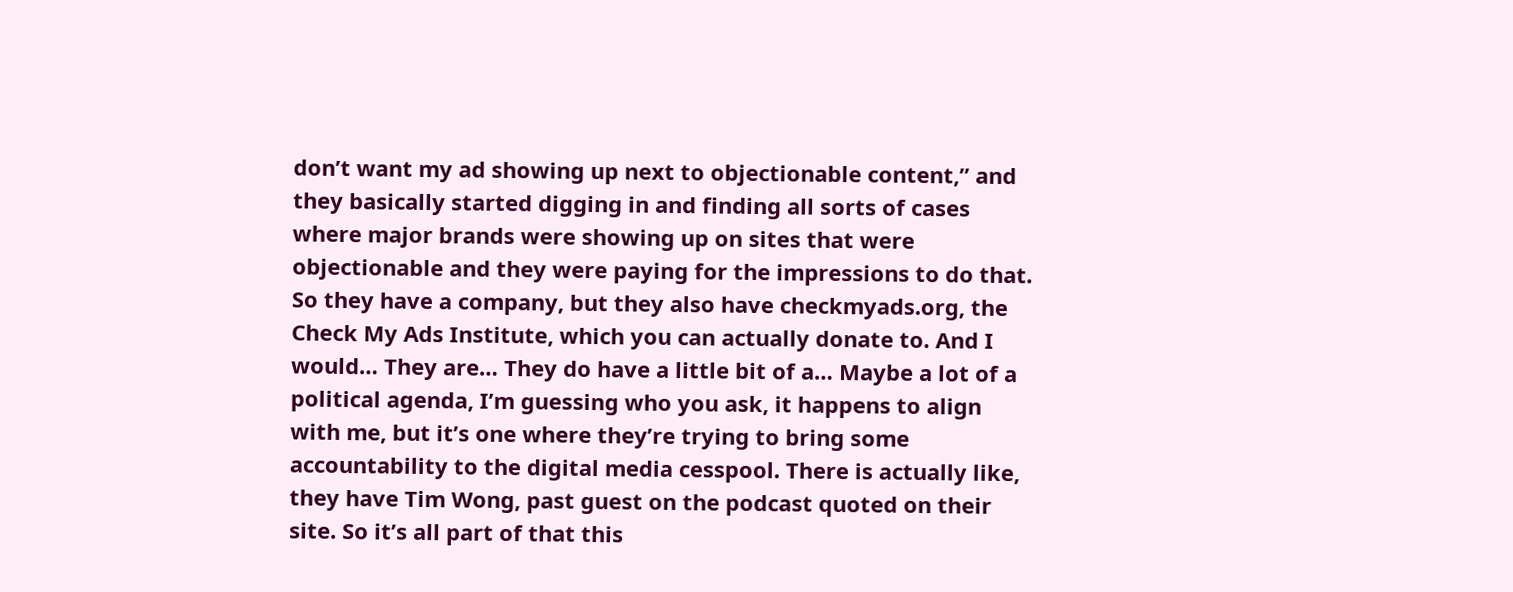don’t want my ad showing up next to objectionable content,” and they basically started digging in and finding all sorts of cases where major brands were showing up on sites that were objectionable and they were paying for the impressions to do that. So they have a company, but they also have checkmyads.org, the Check My Ads Institute, which you can actually donate to. And I would… They are… They do have a little bit of a… Maybe a lot of a political agenda, I’m guessing who you ask, it happens to align with me, but it’s one where they’re trying to bring some accountability to the digital media cesspool. There is actually like, they have Tim Wong, past guest on the podcast quoted on their site. So it’s all part of that this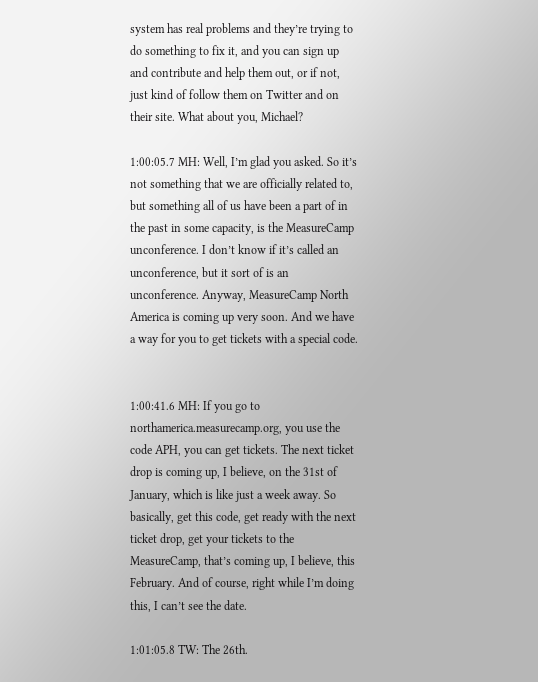system has real problems and they’re trying to do something to fix it, and you can sign up and contribute and help them out, or if not, just kind of follow them on Twitter and on their site. What about you, Michael?

1:00:05.7 MH: Well, I’m glad you asked. So it’s not something that we are officially related to, but something all of us have been a part of in the past in some capacity, is the MeasureCamp unconference. I don’t know if it’s called an unconference, but it sort of is an unconference. Anyway, MeasureCamp North America is coming up very soon. And we have a way for you to get tickets with a special code.


1:00:41.6 MH: If you go to northamerica.measurecamp.org, you use the code APH, you can get tickets. The next ticket drop is coming up, I believe, on the 31st of January, which is like just a week away. So basically, get this code, get ready with the next ticket drop, get your tickets to the MeasureCamp, that’s coming up, I believe, this February. And of course, right while I’m doing this, I can’t see the date.

1:01:05.8 TW: The 26th.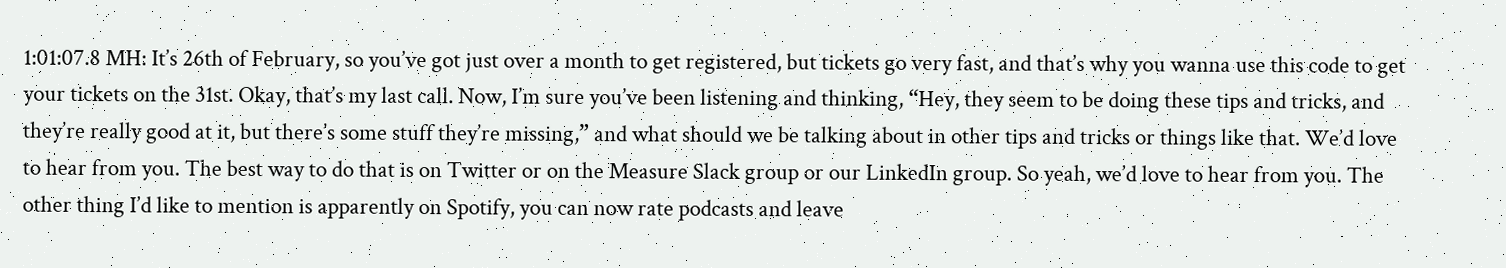1:01:07.8 MH: It’s 26th of February, so you’ve got just over a month to get registered, but tickets go very fast, and that’s why you wanna use this code to get your tickets on the 31st. Okay, that’s my last call. Now, I’m sure you’ve been listening and thinking, “Hey, they seem to be doing these tips and tricks, and they’re really good at it, but there’s some stuff they’re missing,” and what should we be talking about in other tips and tricks or things like that. We’d love to hear from you. The best way to do that is on Twitter or on the Measure Slack group or our LinkedIn group. So yeah, we’d love to hear from you. The other thing I’d like to mention is apparently on Spotify, you can now rate podcasts and leave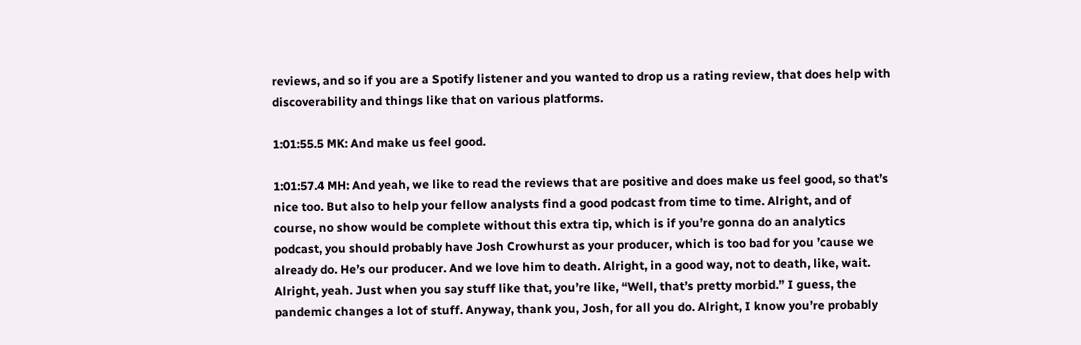reviews, and so if you are a Spotify listener and you wanted to drop us a rating review, that does help with discoverability and things like that on various platforms.

1:01:55.5 MK: And make us feel good.

1:01:57.4 MH: And yeah, we like to read the reviews that are positive and does make us feel good, so that’s nice too. But also to help your fellow analysts find a good podcast from time to time. Alright, and of course, no show would be complete without this extra tip, which is if you’re gonna do an analytics podcast, you should probably have Josh Crowhurst as your producer, which is too bad for you ’cause we already do. He’s our producer. And we love him to death. Alright, in a good way, not to death, like, wait. Alright, yeah. Just when you say stuff like that, you’re like, “Well, that’s pretty morbid.” I guess, the pandemic changes a lot of stuff. Anyway, thank you, Josh, for all you do. Alright, I know you’re probably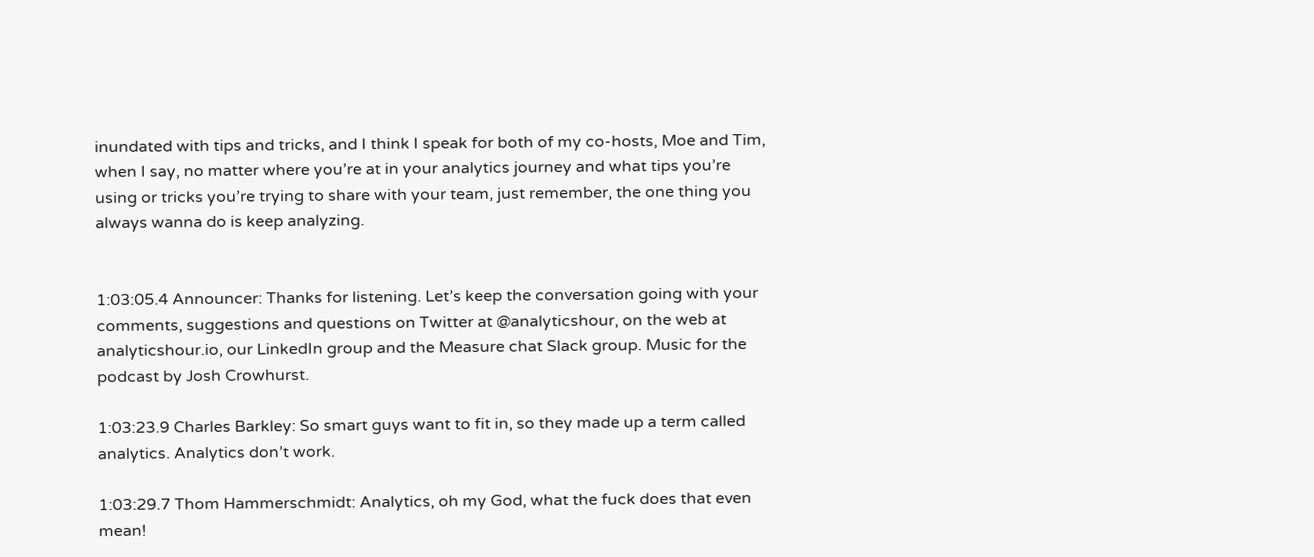inundated with tips and tricks, and I think I speak for both of my co-hosts, Moe and Tim, when I say, no matter where you’re at in your analytics journey and what tips you’re using or tricks you’re trying to share with your team, just remember, the one thing you always wanna do is keep analyzing.


1:03:05.4 Announcer: Thanks for listening. Let’s keep the conversation going with your comments, suggestions and questions on Twitter at @analyticshour, on the web at analyticshour.io, our LinkedIn group and the Measure chat Slack group. Music for the podcast by Josh Crowhurst.

1:03:23.9 Charles Barkley: So smart guys want to fit in, so they made up a term called analytics. Analytics don’t work.

1:03:29.7 Thom Hammerschmidt: Analytics, oh my God, what the fuck does that even mean!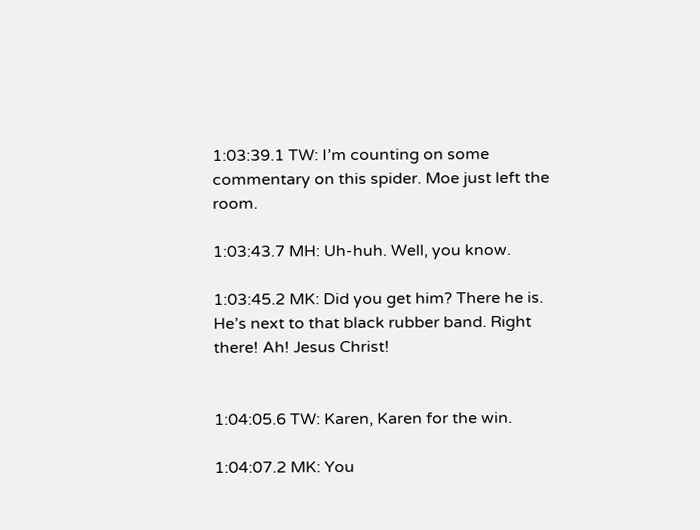1:03:39.1 TW: I’m counting on some commentary on this spider. Moe just left the room.

1:03:43.7 MH: Uh-huh. Well, you know.

1:03:45.2 MK: Did you get him? There he is. He’s next to that black rubber band. Right there! Ah! Jesus Christ!


1:04:05.6 TW: Karen, Karen for the win.

1:04:07.2 MK: You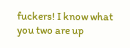fuckers! I know what you two are up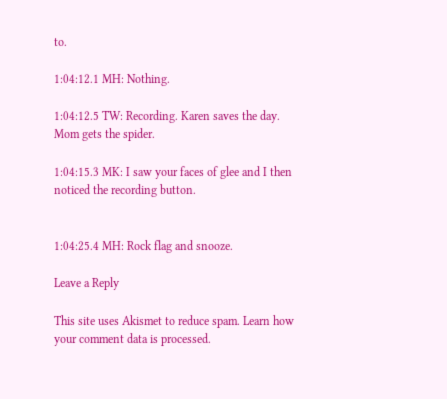to.

1:04:12.1 MH: Nothing.

1:04:12.5 TW: Recording. Karen saves the day. Mom gets the spider.

1:04:15.3 MK: I saw your faces of glee and I then noticed the recording button.


1:04:25.4 MH: Rock flag and snooze.

Leave a Reply

This site uses Akismet to reduce spam. Learn how your comment data is processed.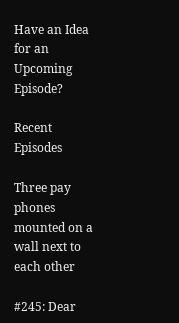Have an Idea for an Upcoming Episode?

Recent Episodes

Three pay phones mounted on a wall next to each other

#245: Dear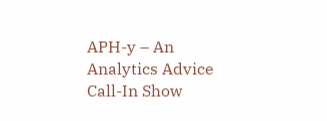APH-y – An Analytics Advice Call-In Show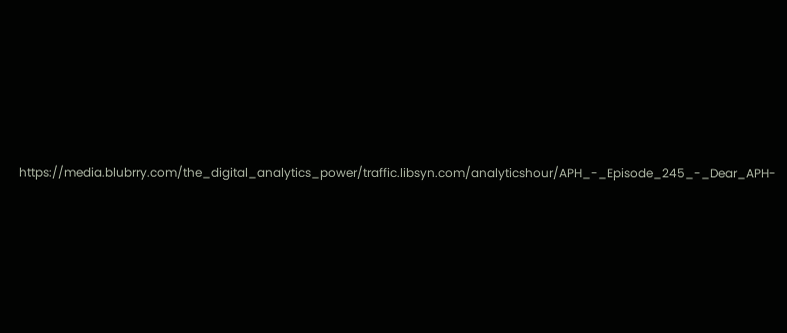https://media.blubrry.com/the_digital_analytics_power/traffic.libsyn.com/analyticshour/APH_-_Episode_245_-_Dear_APH-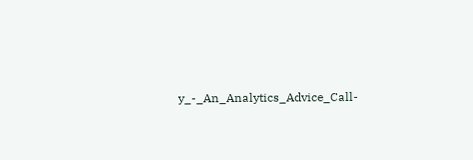y_-_An_Analytics_Advice_Call-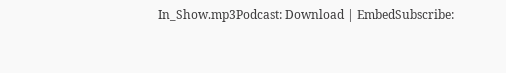In_Show.mp3Podcast: Download | EmbedSubscribe: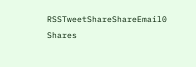RSSTweetShareShareEmail0 Shares